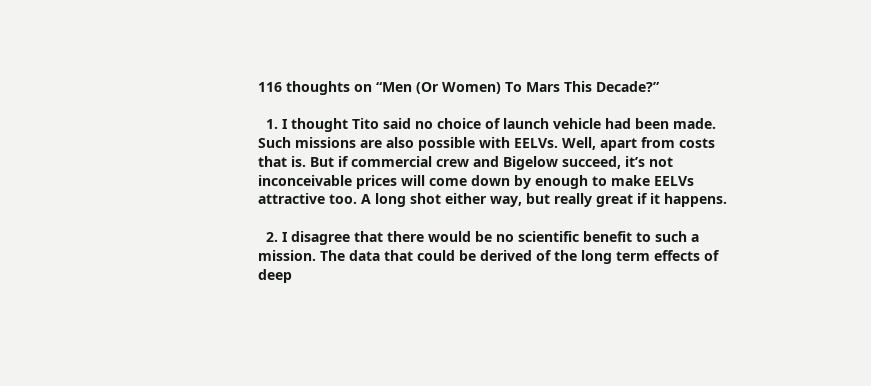116 thoughts on “Men (Or Women) To Mars This Decade?”

  1. I thought Tito said no choice of launch vehicle had been made. Such missions are also possible with EELVs. Well, apart from costs that is. But if commercial crew and Bigelow succeed, it’s not inconceivable prices will come down by enough to make EELVs attractive too. A long shot either way, but really great if it happens.

  2. I disagree that there would be no scientific benefit to such a mission. The data that could be derived of the long term effects of deep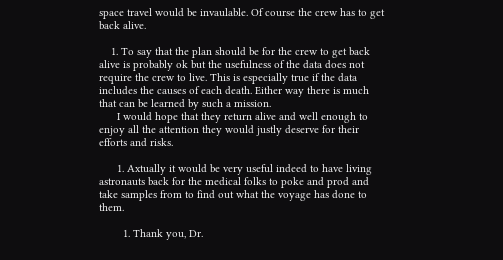space travel would be invaulable. Of course the crew has to get back alive.

    1. To say that the plan should be for the crew to get back alive is probably ok but the usefulness of the data does not require the crew to live. This is especially true if the data includes the causes of each death. Either way there is much that can be learned by such a mission.
      I would hope that they return alive and well enough to enjoy all the attention they would justly deserve for their efforts and risks.

      1. Axtually it would be very useful indeed to have living astronauts back for the medical folks to poke and prod and take samples from to find out what the voyage has done to them.

        1. Thank you, Dr.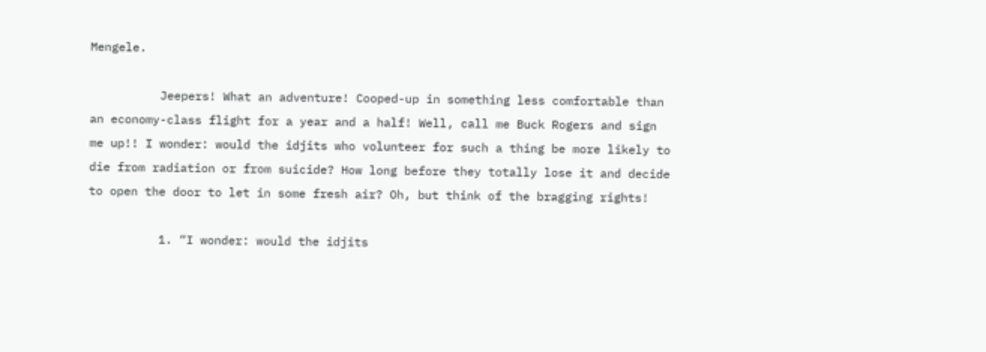Mengele.

          Jeepers! What an adventure! Cooped-up in something less comfortable than an economy-class flight for a year and a half! Well, call me Buck Rogers and sign me up!! I wonder: would the idjits who volunteer for such a thing be more likely to die from radiation or from suicide? How long before they totally lose it and decide to open the door to let in some fresh air? Oh, but think of the bragging rights!

          1. “I wonder: would the idjits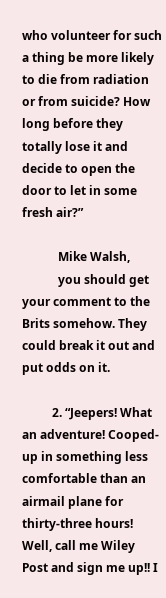who volunteer for such a thing be more likely to die from radiation or from suicide? How long before they totally lose it and decide to open the door to let in some fresh air?”

            Mike Walsh,
            you should get your comment to the Brits somehow. They could break it out and put odds on it.

          2. “Jeepers! What an adventure! Cooped-up in something less comfortable than an airmail plane for thirty-three hours! Well, call me Wiley Post and sign me up!! I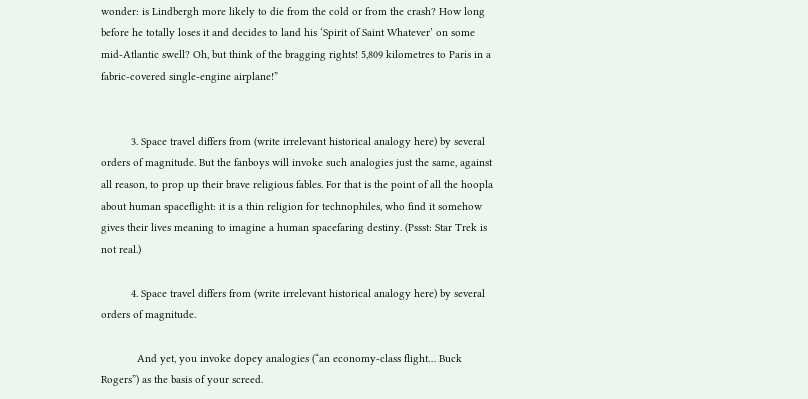wonder: is Lindbergh more likely to die from the cold or from the crash? How long before he totally loses it and decides to land his ‘Spirit of Saint Whatever’ on some mid-Atlantic swell? Oh, but think of the bragging rights! 5,809 kilometres to Paris in a fabric-covered single-engine airplane!”


          3. Space travel differs from (write irrelevant historical analogy here) by several orders of magnitude. But the fanboys will invoke such analogies just the same, against all reason, to prop up their brave religious fables. For that is the point of all the hoopla about human spaceflight: it is a thin religion for technophiles, who find it somehow gives their lives meaning to imagine a human spacefaring destiny. (Pssst: Star Trek is not real.)

          4. Space travel differs from (write irrelevant historical analogy here) by several orders of magnitude.

            And yet, you invoke dopey analogies (“an economy-class flight… Buck Rogers”) as the basis of your screed.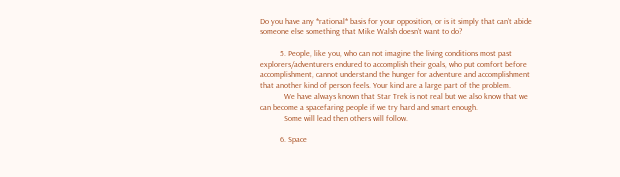Do you have any *rational* basis for your opposition, or is it simply that can’t abide someone else something that Mike Walsh doesn’t want to do?

          5. People, like you, who can not imagine the living conditions most past explorers/adventurers endured to accomplish their goals, who put comfort before accomplishment, cannot understand the hunger for adventure and accomplishment that another kind of person feels. Your kind are a large part of the problem.
            We have always known that Star Trek is not real but we also know that we can become a spacefaring people if we try hard and smart enough.
            Some will lead then others will follow.

          6. Space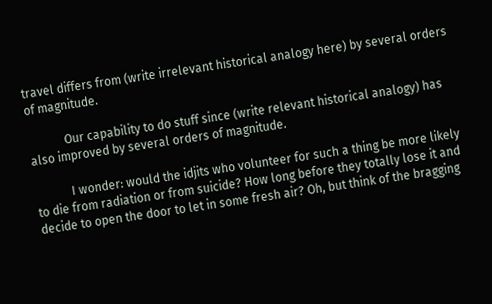travel differs from (write irrelevant historical analogy here) by several orders of magnitude.

            Our capability to do stuff since (write relevant historical analogy) has also improved by several orders of magnitude.

            I wonder: would the idjits who volunteer for such a thing be more likely to die from radiation or from suicide? How long before they totally lose it and decide to open the door to let in some fresh air? Oh, but think of the bragging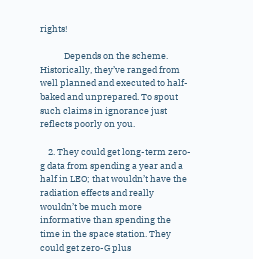rights!

            Depends on the scheme. Historically, they’ve ranged from well planned and executed to half-baked and unprepared. To spout such claims in ignorance just reflects poorly on you.

    2. They could get long-term zero-g data from spending a year and a half in LEO; that wouldn’t have the radiation effects and really wouldn’t be much more informative than spending the time in the space station. They could get zero-G plus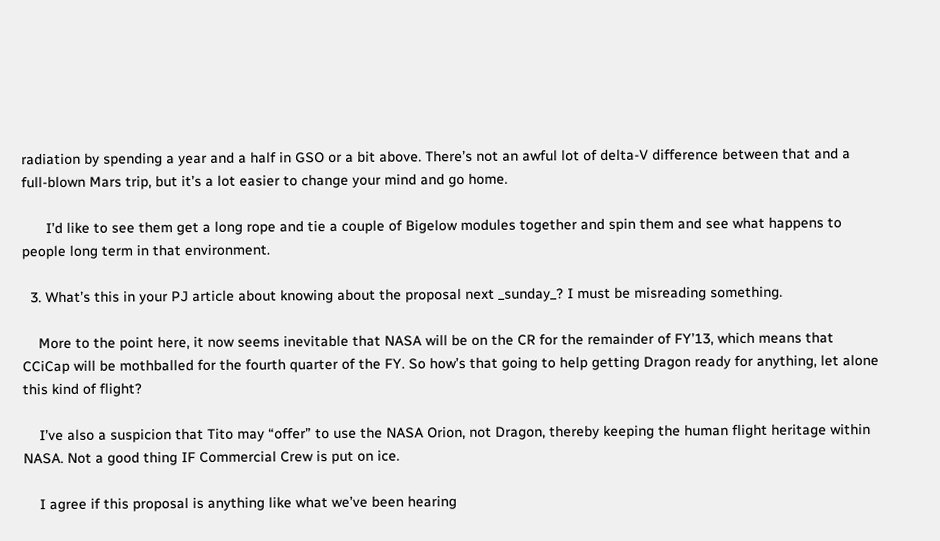radiation by spending a year and a half in GSO or a bit above. There’s not an awful lot of delta-V difference between that and a full-blown Mars trip, but it’s a lot easier to change your mind and go home.

      I’d like to see them get a long rope and tie a couple of Bigelow modules together and spin them and see what happens to people long term in that environment.

  3. What’s this in your PJ article about knowing about the proposal next _sunday_? I must be misreading something.

    More to the point here, it now seems inevitable that NASA will be on the CR for the remainder of FY’13, which means that CCiCap will be mothballed for the fourth quarter of the FY. So how’s that going to help getting Dragon ready for anything, let alone this kind of flight?

    I’ve also a suspicion that Tito may “offer” to use the NASA Orion, not Dragon, thereby keeping the human flight heritage within NASA. Not a good thing IF Commercial Crew is put on ice.

    I agree if this proposal is anything like what we’ve been hearing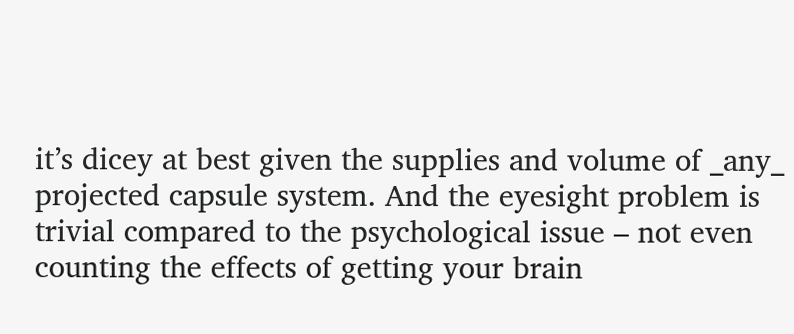it’s dicey at best given the supplies and volume of _any_ projected capsule system. And the eyesight problem is trivial compared to the psychological issue – not even counting the effects of getting your brain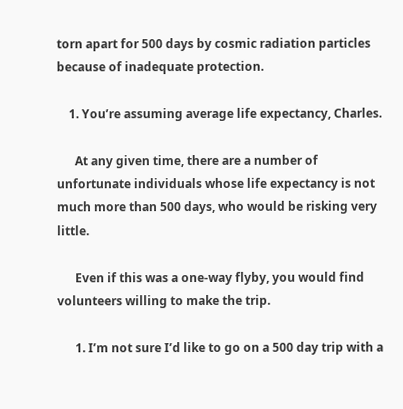torn apart for 500 days by cosmic radiation particles because of inadequate protection.

    1. You’re assuming average life expectancy, Charles.

      At any given time, there are a number of unfortunate individuals whose life expectancy is not much more than 500 days, who would be risking very little.

      Even if this was a one-way flyby, you would find volunteers willing to make the trip.

      1. I’m not sure I’d like to go on a 500 day trip with a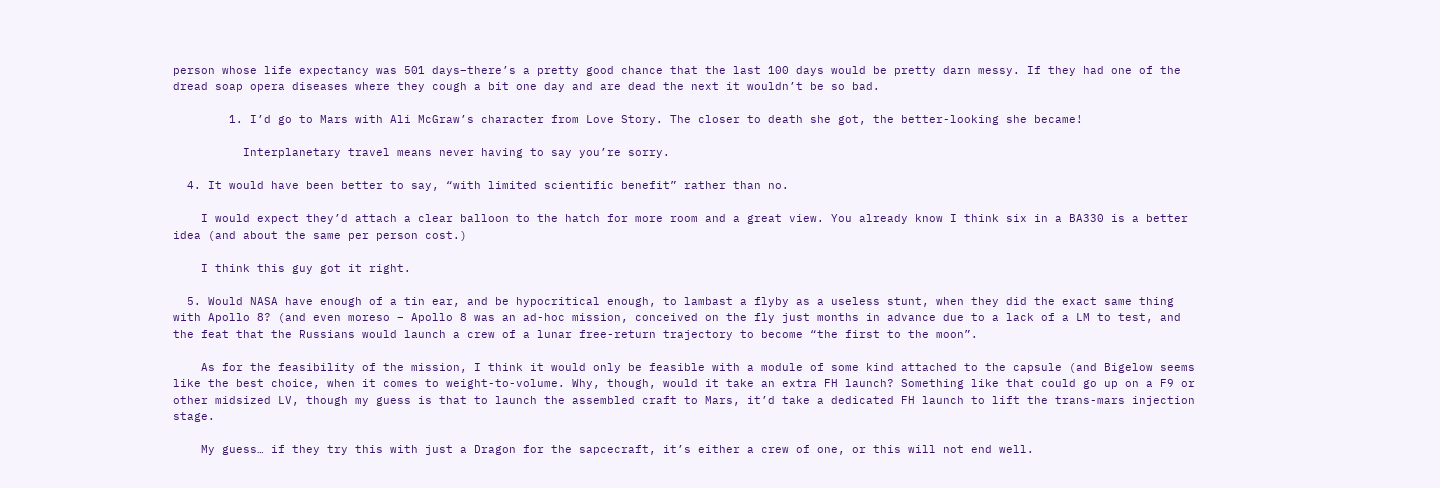person whose life expectancy was 501 days–there’s a pretty good chance that the last 100 days would be pretty darn messy. If they had one of the dread soap opera diseases where they cough a bit one day and are dead the next it wouldn’t be so bad.

        1. I’d go to Mars with Ali McGraw’s character from Love Story. The closer to death she got, the better-looking she became!

          Interplanetary travel means never having to say you’re sorry.

  4. It would have been better to say, “with limited scientific benefit” rather than no.

    I would expect they’d attach a clear balloon to the hatch for more room and a great view. You already know I think six in a BA330 is a better idea (and about the same per person cost.)

    I think this guy got it right.

  5. Would NASA have enough of a tin ear, and be hypocritical enough, to lambast a flyby as a useless stunt, when they did the exact same thing with Apollo 8? (and even moreso – Apollo 8 was an ad-hoc mission, conceived on the fly just months in advance due to a lack of a LM to test, and the feat that the Russians would launch a crew of a lunar free-return trajectory to become “the first to the moon”.

    As for the feasibility of the mission, I think it would only be feasible with a module of some kind attached to the capsule (and Bigelow seems like the best choice, when it comes to weight-to-volume. Why, though, would it take an extra FH launch? Something like that could go up on a F9 or other midsized LV, though my guess is that to launch the assembled craft to Mars, it’d take a dedicated FH launch to lift the trans-mars injection stage.

    My guess… if they try this with just a Dragon for the sapcecraft, it’s either a crew of one, or this will not end well.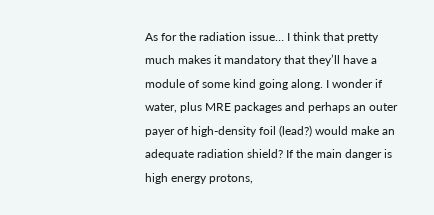As for the radiation issue… I think that pretty much makes it mandatory that they’ll have a module of some kind going along. I wonder if water, plus MRE packages and perhaps an outer payer of high-density foil (lead?) would make an adequate radiation shield? If the main danger is high energy protons,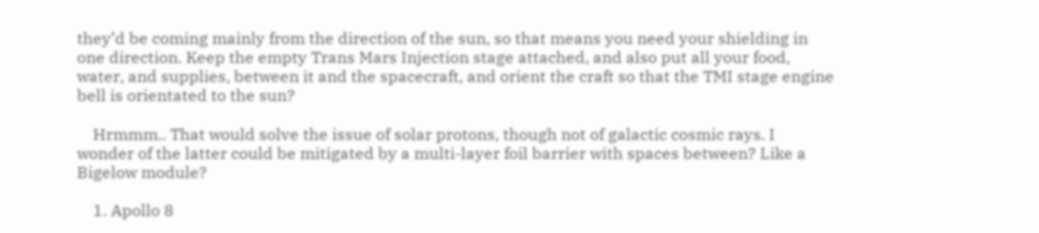they’d be coming mainly from the direction of the sun, so that means you need your shielding in one direction. Keep the empty Trans Mars Injection stage attached, and also put all your food, water, and supplies, between it and the spacecraft, and orient the craft so that the TMI stage engine bell is orientated to the sun?

    Hrmmm.. That would solve the issue of solar protons, though not of galactic cosmic rays. I wonder of the latter could be mitigated by a multi-layer foil barrier with spaces between? Like a Bigelow module?

    1. Apollo 8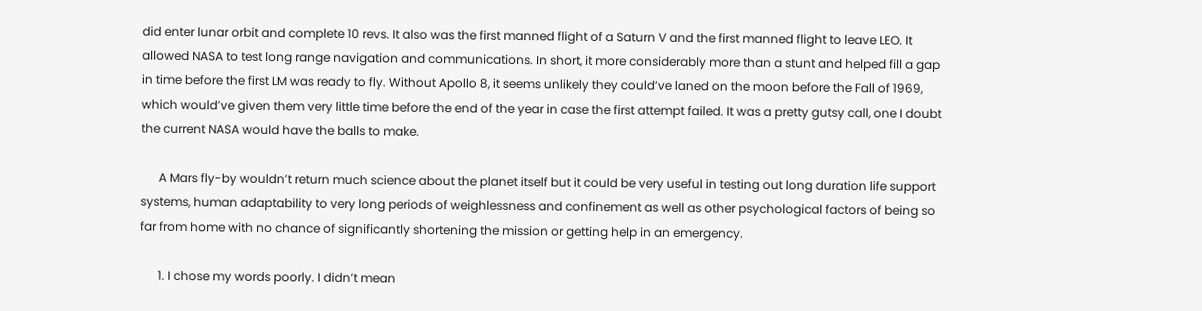did enter lunar orbit and complete 10 revs. It also was the first manned flight of a Saturn V and the first manned flight to leave LEO. It allowed NASA to test long range navigation and communications. In short, it more considerably more than a stunt and helped fill a gap in time before the first LM was ready to fly. Without Apollo 8, it seems unlikely they could’ve laned on the moon before the Fall of 1969, which would’ve given them very little time before the end of the year in case the first attempt failed. It was a pretty gutsy call, one I doubt the current NASA would have the balls to make.

      A Mars fly-by wouldn’t return much science about the planet itself but it could be very useful in testing out long duration life support systems, human adaptability to very long periods of weighlessness and confinement as well as other psychological factors of being so far from home with no chance of significantly shortening the mission or getting help in an emergency.

      1. I chose my words poorly. I didn’t mean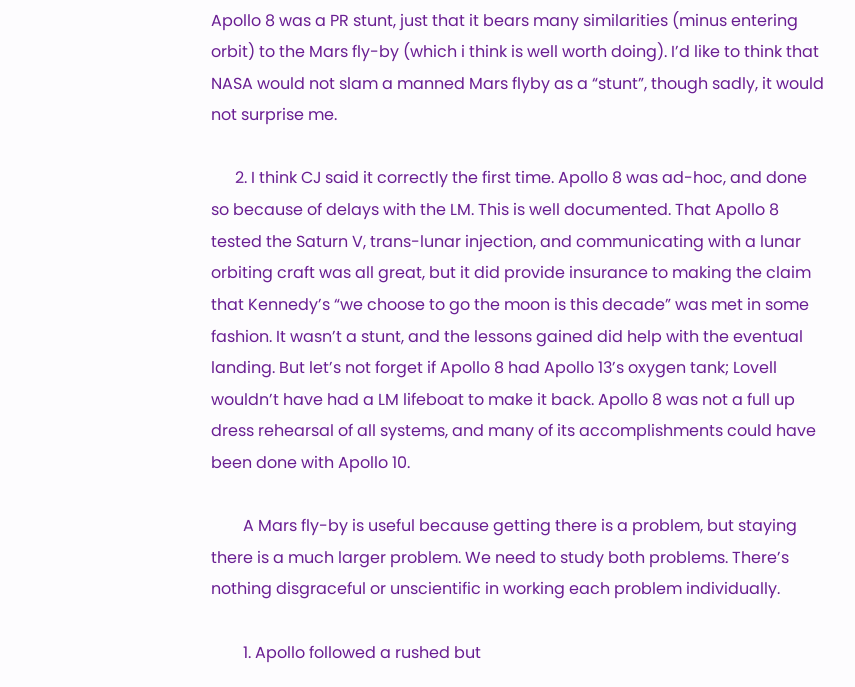Apollo 8 was a PR stunt, just that it bears many similarities (minus entering orbit) to the Mars fly-by (which i think is well worth doing). I’d like to think that NASA would not slam a manned Mars flyby as a “stunt”, though sadly, it would not surprise me.

      2. I think CJ said it correctly the first time. Apollo 8 was ad-hoc, and done so because of delays with the LM. This is well documented. That Apollo 8 tested the Saturn V, trans-lunar injection, and communicating with a lunar orbiting craft was all great, but it did provide insurance to making the claim that Kennedy’s “we choose to go the moon is this decade” was met in some fashion. It wasn’t a stunt, and the lessons gained did help with the eventual landing. But let’s not forget if Apollo 8 had Apollo 13’s oxygen tank; Lovell wouldn’t have had a LM lifeboat to make it back. Apollo 8 was not a full up dress rehearsal of all systems, and many of its accomplishments could have been done with Apollo 10.

        A Mars fly-by is useful because getting there is a problem, but staying there is a much larger problem. We need to study both problems. There’s nothing disgraceful or unscientific in working each problem individually.

        1. Apollo followed a rushed but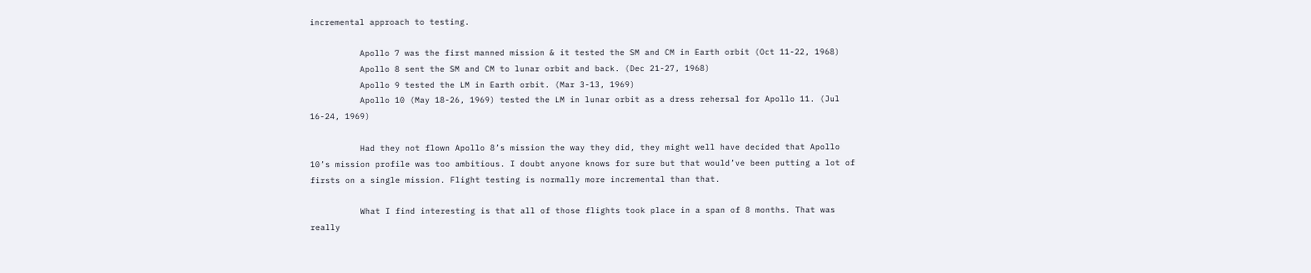incremental approach to testing.

          Apollo 7 was the first manned mission & it tested the SM and CM in Earth orbit (Oct 11-22, 1968)
          Apollo 8 sent the SM and CM to lunar orbit and back. (Dec 21-27, 1968)
          Apollo 9 tested the LM in Earth orbit. (Mar 3-13, 1969)
          Apollo 10 (May 18-26, 1969) tested the LM in lunar orbit as a dress rehersal for Apollo 11. (Jul 16-24, 1969)

          Had they not flown Apollo 8’s mission the way they did, they might well have decided that Apollo 10’s mission profile was too ambitious. I doubt anyone knows for sure but that would’ve been putting a lot of firsts on a single mission. Flight testing is normally more incremental than that.

          What I find interesting is that all of those flights took place in a span of 8 months. That was really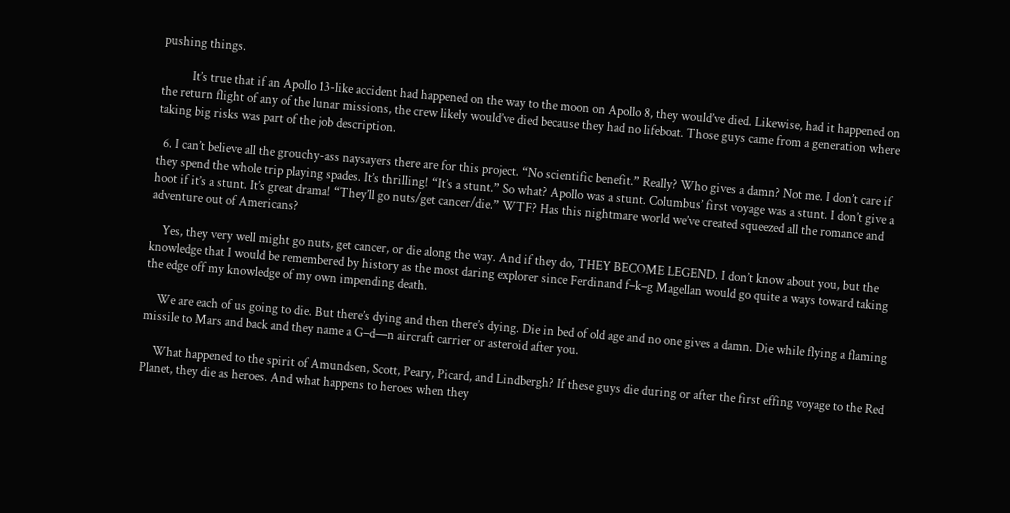pushing things.

          It’s true that if an Apollo 13-like accident had happened on the way to the moon on Apollo 8, they would’ve died. Likewise, had it happened on the return flight of any of the lunar missions, the crew likely would’ve died because they had no lifeboat. Those guys came from a generation where taking big risks was part of the job description.

  6. I can’t believe all the grouchy-ass naysayers there are for this project. “No scientific benefit.” Really? Who gives a damn? Not me. I don’t care if they spend the whole trip playing spades. It’s thrilling! “It’s a stunt.” So what? Apollo was a stunt. Columbus’ first voyage was a stunt. I don’t give a hoot if it’s a stunt. It’s great drama! “They’ll go nuts/get cancer/die.” WTF? Has this nightmare world we’ve created squeezed all the romance and adventure out of Americans?

    Yes, they very well might go nuts, get cancer, or die along the way. And if they do, THEY BECOME LEGEND. I don’t know about you, but the knowledge that I would be remembered by history as the most daring explorer since Ferdinand f–k–g Magellan would go quite a ways toward taking the edge off my knowledge of my own impending death.

    We are each of us going to die. But there’s dying and then there’s dying. Die in bed of old age and no one gives a damn. Die while flying a flaming missile to Mars and back and they name a G–d—n aircraft carrier or asteroid after you.

    What happened to the spirit of Amundsen, Scott, Peary, Picard, and Lindbergh? If these guys die during or after the first effing voyage to the Red Planet, they die as heroes. And what happens to heroes when they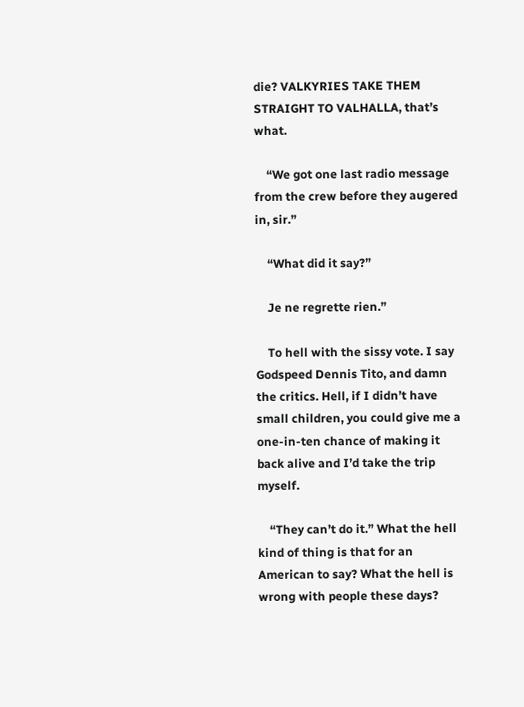die? VALKYRIES TAKE THEM STRAIGHT TO VALHALLA, that’s what.

    “We got one last radio message from the crew before they augered in, sir.”

    “What did it say?”

    Je ne regrette rien.”

    To hell with the sissy vote. I say Godspeed Dennis Tito, and damn the critics. Hell, if I didn’t have small children, you could give me a one-in-ten chance of making it back alive and I’d take the trip myself.

    “They can’t do it.” What the hell kind of thing is that for an American to say? What the hell is wrong with people these days?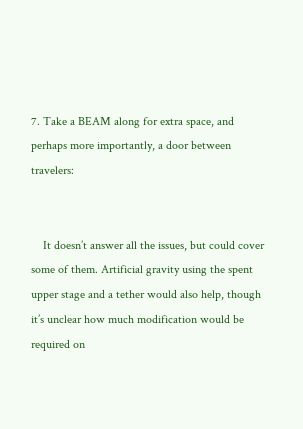7. Take a BEAM along for extra space, and perhaps more importantly, a door between travelers:


    It doesn’t answer all the issues, but could cover some of them. Artificial gravity using the spent upper stage and a tether would also help, though it’s unclear how much modification would be required on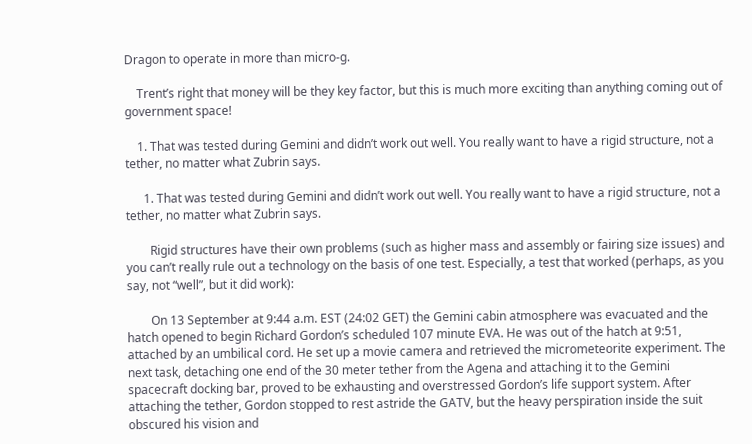Dragon to operate in more than micro-g.

    Trent’s right that money will be they key factor, but this is much more exciting than anything coming out of government space!

    1. That was tested during Gemini and didn’t work out well. You really want to have a rigid structure, not a tether, no matter what Zubrin says.

      1. That was tested during Gemini and didn’t work out well. You really want to have a rigid structure, not a tether, no matter what Zubrin says.

        Rigid structures have their own problems (such as higher mass and assembly or fairing size issues) and you can’t really rule out a technology on the basis of one test. Especially, a test that worked (perhaps, as you say, not “well”, but it did work):

        On 13 September at 9:44 a.m. EST (24:02 GET) the Gemini cabin atmosphere was evacuated and the hatch opened to begin Richard Gordon’s scheduled 107 minute EVA. He was out of the hatch at 9:51, attached by an umbilical cord. He set up a movie camera and retrieved the micrometeorite experiment. The next task, detaching one end of the 30 meter tether from the Agena and attaching it to the Gemini spacecraft docking bar, proved to be exhausting and overstressed Gordon’s life support system. After attaching the tether, Gordon stopped to rest astride the GATV, but the heavy perspiration inside the suit obscured his vision and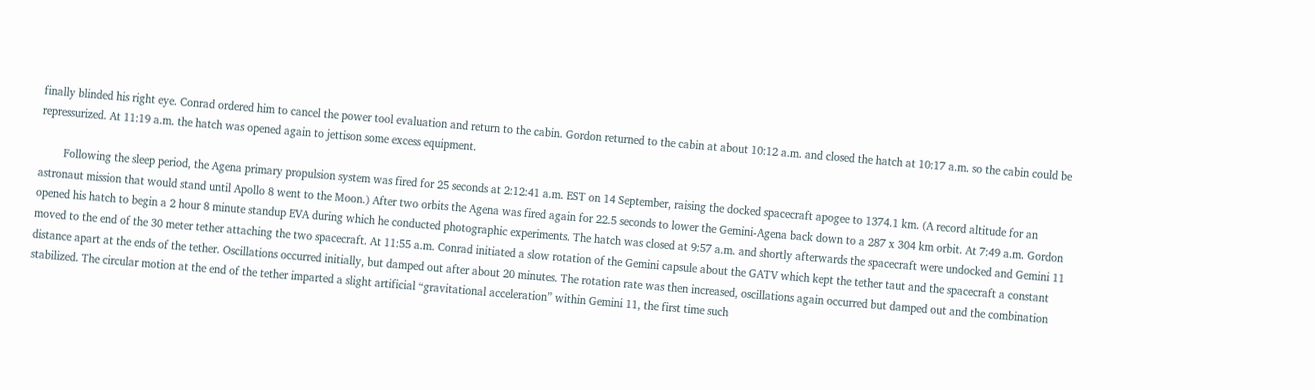finally blinded his right eye. Conrad ordered him to cancel the power tool evaluation and return to the cabin. Gordon returned to the cabin at about 10:12 a.m. and closed the hatch at 10:17 a.m. so the cabin could be repressurized. At 11:19 a.m. the hatch was opened again to jettison some excess equipment.

        Following the sleep period, the Agena primary propulsion system was fired for 25 seconds at 2:12:41 a.m. EST on 14 September, raising the docked spacecraft apogee to 1374.1 km. (A record altitude for an astronaut mission that would stand until Apollo 8 went to the Moon.) After two orbits the Agena was fired again for 22.5 seconds to lower the Gemini-Agena back down to a 287 x 304 km orbit. At 7:49 a.m. Gordon opened his hatch to begin a 2 hour 8 minute standup EVA during which he conducted photographic experiments. The hatch was closed at 9:57 a.m. and shortly afterwards the spacecraft were undocked and Gemini 11 moved to the end of the 30 meter tether attaching the two spacecraft. At 11:55 a.m. Conrad initiated a slow rotation of the Gemini capsule about the GATV which kept the tether taut and the spacecraft a constant distance apart at the ends of the tether. Oscillations occurred initially, but damped out after about 20 minutes. The rotation rate was then increased, oscillations again occurred but damped out and the combination stabilized. The circular motion at the end of the tether imparted a slight artificial “gravitational acceleration” within Gemini 11, the first time such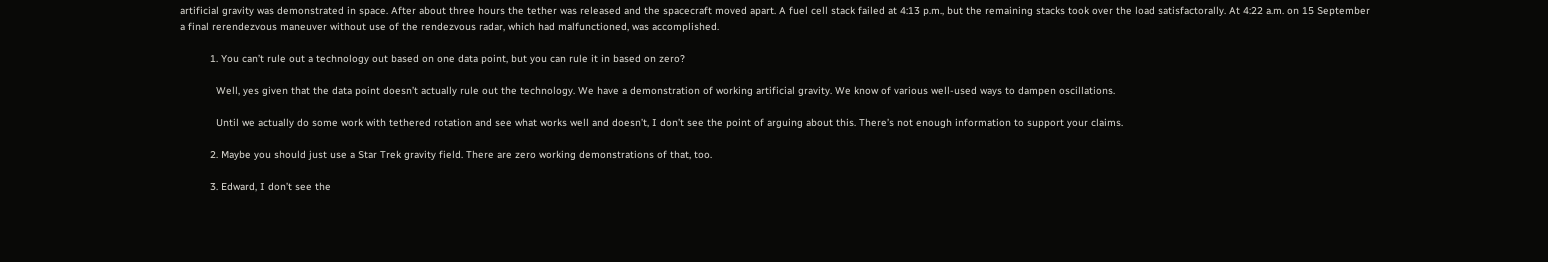artificial gravity was demonstrated in space. After about three hours the tether was released and the spacecraft moved apart. A fuel cell stack failed at 4:13 p.m., but the remaining stacks took over the load satisfactorally. At 4:22 a.m. on 15 September a final rerendezvous maneuver without use of the rendezvous radar, which had malfunctioned, was accomplished.

          1. You can’t rule out a technology out based on one data point, but you can rule it in based on zero?

            Well, yes given that the data point doesn’t actually rule out the technology. We have a demonstration of working artificial gravity. We know of various well-used ways to dampen oscillations.

            Until we actually do some work with tethered rotation and see what works well and doesn’t, I don’t see the point of arguing about this. There’s not enough information to support your claims.

          2. Maybe you should just use a Star Trek gravity field. There are zero working demonstrations of that, too.

          3. Edward, I don’t see the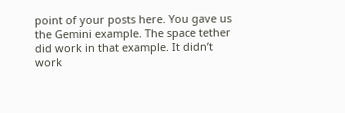point of your posts here. You gave us the Gemini example. The space tether did work in that example. It didn’t work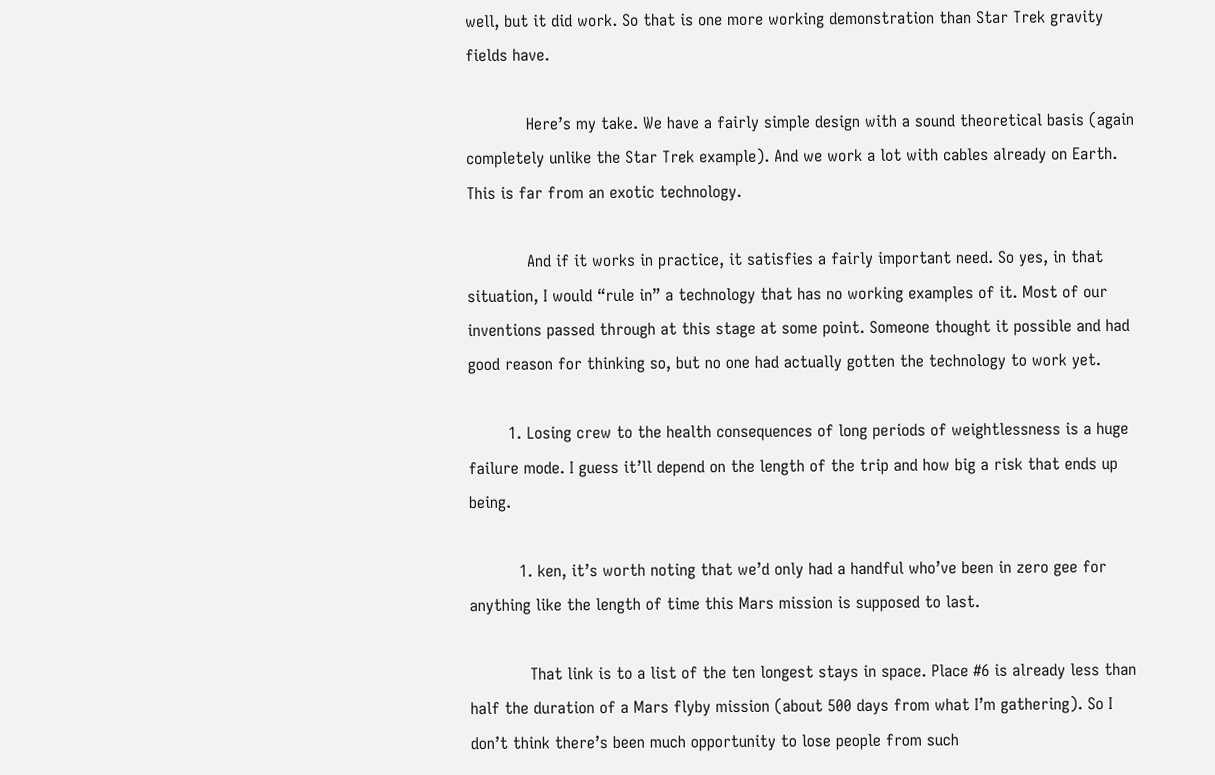well, but it did work. So that is one more working demonstration than Star Trek gravity fields have.

            Here’s my take. We have a fairly simple design with a sound theoretical basis (again completely unlike the Star Trek example). And we work a lot with cables already on Earth. This is far from an exotic technology.

            And if it works in practice, it satisfies a fairly important need. So yes, in that situation, I would “rule in” a technology that has no working examples of it. Most of our inventions passed through at this stage at some point. Someone thought it possible and had good reason for thinking so, but no one had actually gotten the technology to work yet.

        1. Losing crew to the health consequences of long periods of weightlessness is a huge failure mode. I guess it’ll depend on the length of the trip and how big a risk that ends up being.

          1. ken, it’s worth noting that we’d only had a handful who’ve been in zero gee for anything like the length of time this Mars mission is supposed to last.

            That link is to a list of the ten longest stays in space. Place #6 is already less than half the duration of a Mars flyby mission (about 500 days from what I’m gathering). So I don’t think there’s been much opportunity to lose people from such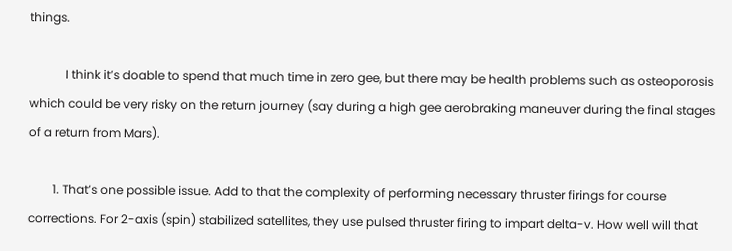things.

            I think it’s doable to spend that much time in zero gee, but there may be health problems such as osteoporosis which could be very risky on the return journey (say during a high gee aerobraking maneuver during the final stages of a return from Mars).

        1. That’s one possible issue. Add to that the complexity of performing necessary thruster firings for course corrections. For 2-axis (spin) stabilized satellites, they use pulsed thruster firing to impart delta-v. How well will that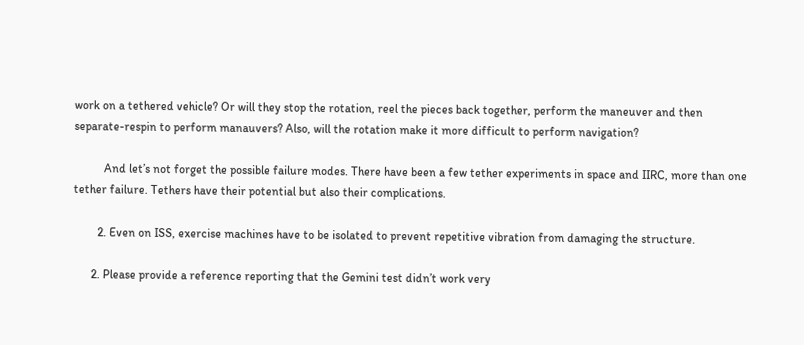work on a tethered vehicle? Or will they stop the rotation, reel the pieces back together, perform the maneuver and then separate-respin to perform manauvers? Also, will the rotation make it more difficult to perform navigation?

          And let’s not forget the possible failure modes. There have been a few tether experiments in space and IIRC, more than one tether failure. Tethers have their potential but also their complications.

        2. Even on ISS, exercise machines have to be isolated to prevent repetitive vibration from damaging the structure.

      2. Please provide a reference reporting that the Gemini test didn’t work very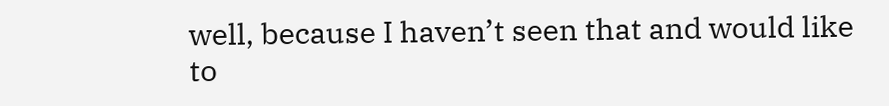well, because I haven’t seen that and would like to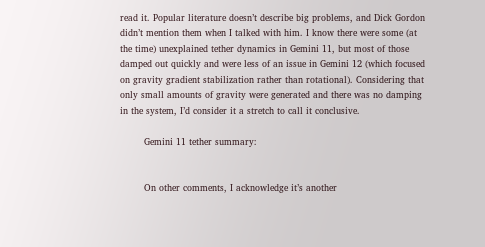read it. Popular literature doesn’t describe big problems, and Dick Gordon didn’t mention them when I talked with him. I know there were some (at the time) unexplained tether dynamics in Gemini 11, but most of those damped out quickly and were less of an issue in Gemini 12 (which focused on gravity gradient stabilization rather than rotational). Considering that only small amounts of gravity were generated and there was no damping in the system, I’d consider it a stretch to call it conclusive.

        Gemini 11 tether summary:


        On other comments, I acknowledge it’s another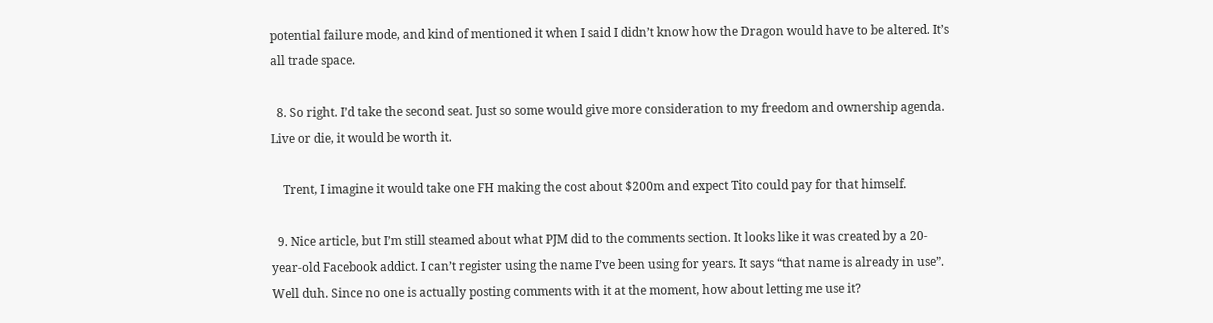potential failure mode, and kind of mentioned it when I said I didn’t know how the Dragon would have to be altered. It’s all trade space.

  8. So right. I’d take the second seat. Just so some would give more consideration to my freedom and ownership agenda. Live or die, it would be worth it.

    Trent, I imagine it would take one FH making the cost about $200m and expect Tito could pay for that himself.

  9. Nice article, but I’m still steamed about what PJM did to the comments section. It looks like it was created by a 20-year-old Facebook addict. I can’t register using the name I’ve been using for years. It says “that name is already in use”. Well duh. Since no one is actually posting comments with it at the moment, how about letting me use it?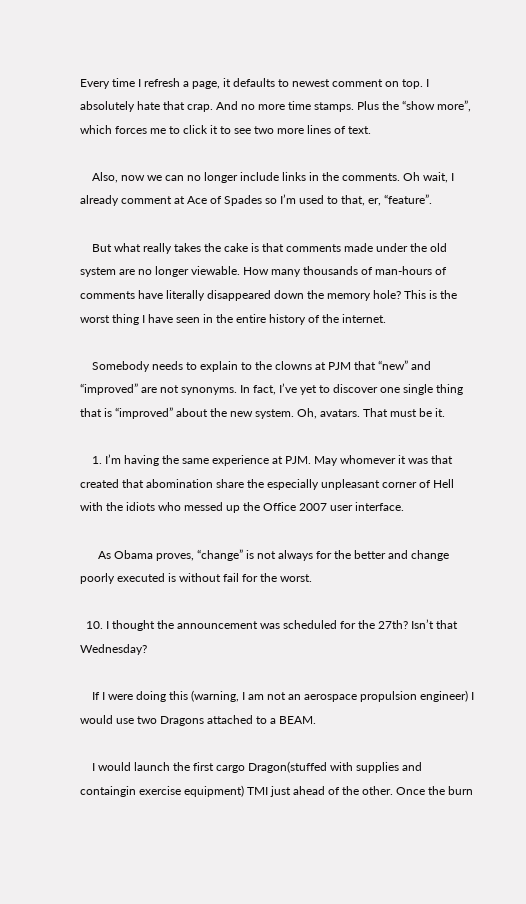Every time I refresh a page, it defaults to newest comment on top. I absolutely hate that crap. And no more time stamps. Plus the “show more”, which forces me to click it to see two more lines of text.

    Also, now we can no longer include links in the comments. Oh wait, I already comment at Ace of Spades so I’m used to that, er, “feature”.

    But what really takes the cake is that comments made under the old system are no longer viewable. How many thousands of man-hours of comments have literally disappeared down the memory hole? This is the worst thing I have seen in the entire history of the internet.

    Somebody needs to explain to the clowns at PJM that “new” and “improved” are not synonyms. In fact, I’ve yet to discover one single thing that is “improved” about the new system. Oh, avatars. That must be it.

    1. I’m having the same experience at PJM. May whomever it was that created that abomination share the especially unpleasant corner of Hell with the idiots who messed up the Office 2007 user interface.

      As Obama proves, “change” is not always for the better and change poorly executed is without fail for the worst.

  10. I thought the announcement was scheduled for the 27th? Isn’t that Wednesday?

    If I were doing this (warning, I am not an aerospace propulsion engineer) I would use two Dragons attached to a BEAM.

    I would launch the first cargo Dragon(stuffed with supplies and containgin exercise equipment) TMI just ahead of the other. Once the burn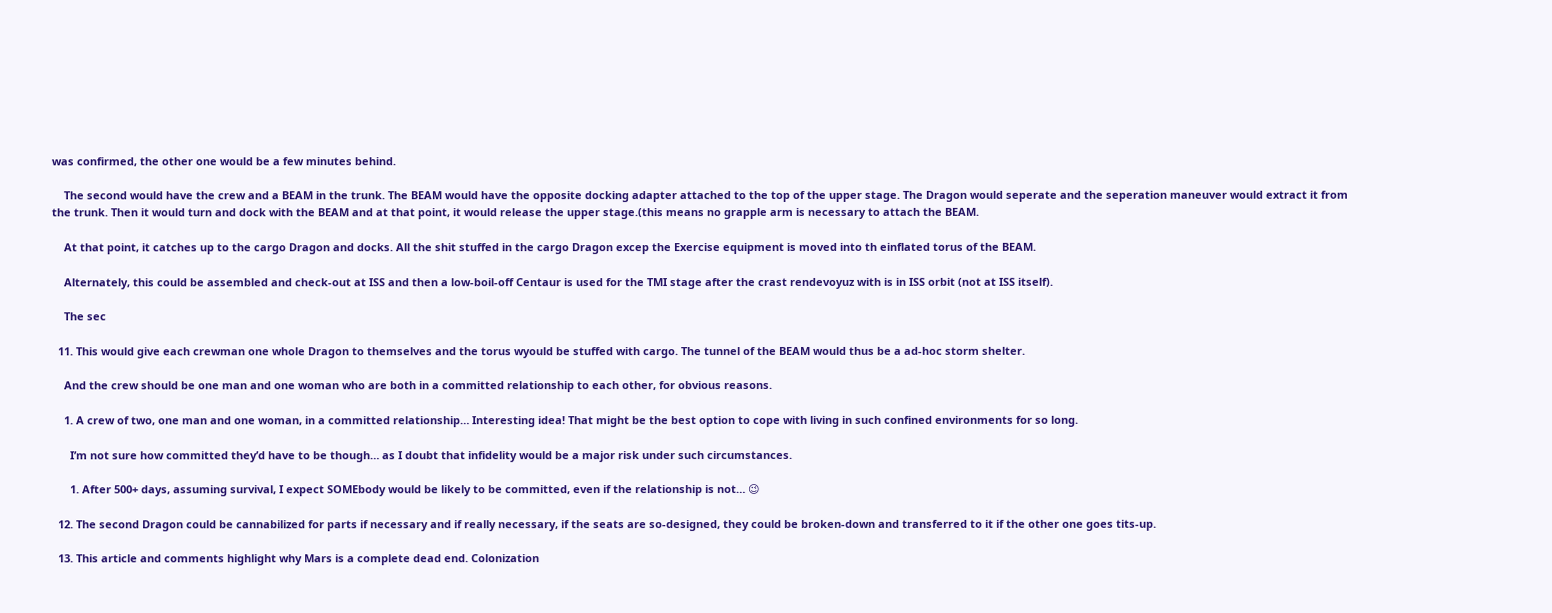was confirmed, the other one would be a few minutes behind.

    The second would have the crew and a BEAM in the trunk. The BEAM would have the opposite docking adapter attached to the top of the upper stage. The Dragon would seperate and the seperation maneuver would extract it from the trunk. Then it would turn and dock with the BEAM and at that point, it would release the upper stage.(this means no grapple arm is necessary to attach the BEAM.

    At that point, it catches up to the cargo Dragon and docks. All the shit stuffed in the cargo Dragon excep the Exercise equipment is moved into th einflated torus of the BEAM.

    Alternately, this could be assembled and check-out at ISS and then a low-boil-off Centaur is used for the TMI stage after the crast rendevoyuz with is in ISS orbit (not at ISS itself).

    The sec

  11. This would give each crewman one whole Dragon to themselves and the torus wyould be stuffed with cargo. The tunnel of the BEAM would thus be a ad-hoc storm shelter.

    And the crew should be one man and one woman who are both in a committed relationship to each other, for obvious reasons.

    1. A crew of two, one man and one woman, in a committed relationship… Interesting idea! That might be the best option to cope with living in such confined environments for so long.

      I’m not sure how committed they’d have to be though… as I doubt that infidelity would be a major risk under such circumstances.

      1. After 500+ days, assuming survival, I expect SOMEbody would be likely to be committed, even if the relationship is not… 😉

  12. The second Dragon could be cannabilized for parts if necessary and if really necessary, if the seats are so-designed, they could be broken-down and transferred to it if the other one goes tits-up.

  13. This article and comments highlight why Mars is a complete dead end. Colonization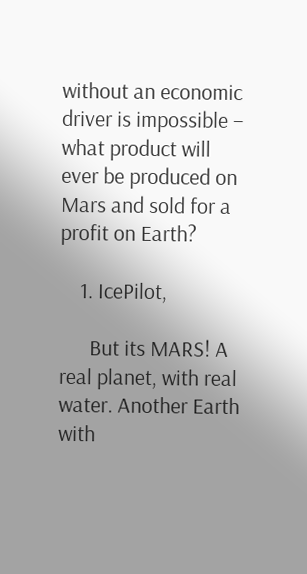without an economic driver is impossible – what product will ever be produced on Mars and sold for a profit on Earth?

    1. IcePilot,

      But its MARS! A real planet, with real water. Another Earth with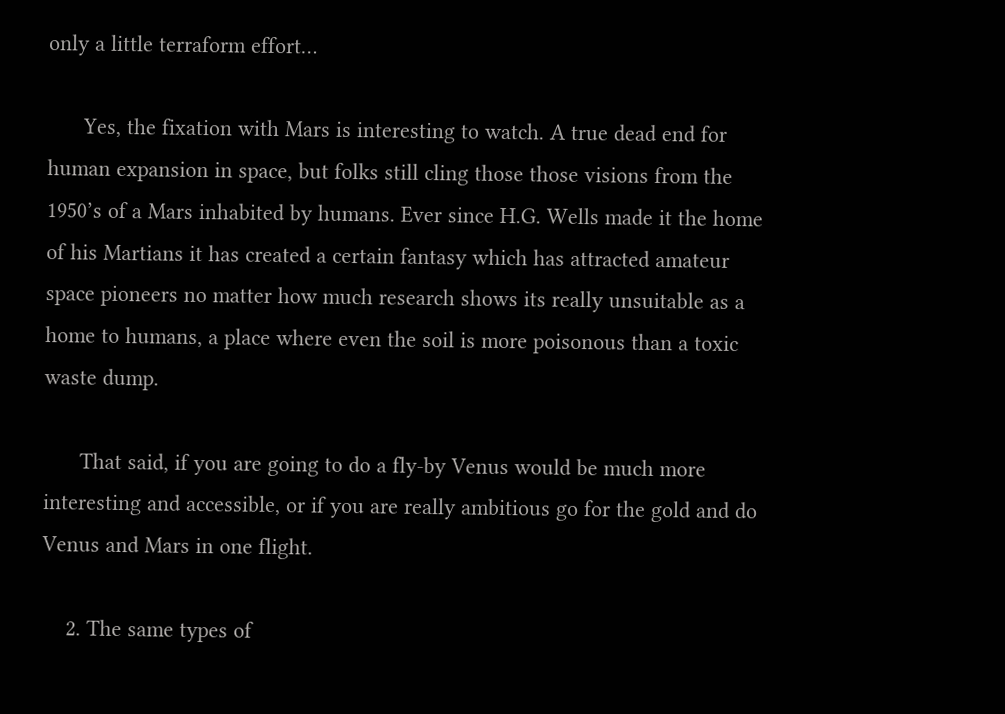only a little terraform effort…

      Yes, the fixation with Mars is interesting to watch. A true dead end for human expansion in space, but folks still cling those those visions from the 1950’s of a Mars inhabited by humans. Ever since H.G. Wells made it the home of his Martians it has created a certain fantasy which has attracted amateur space pioneers no matter how much research shows its really unsuitable as a home to humans, a place where even the soil is more poisonous than a toxic waste dump.

      That said, if you are going to do a fly-by Venus would be much more interesting and accessible, or if you are really ambitious go for the gold and do Venus and Mars in one flight.

    2. The same types of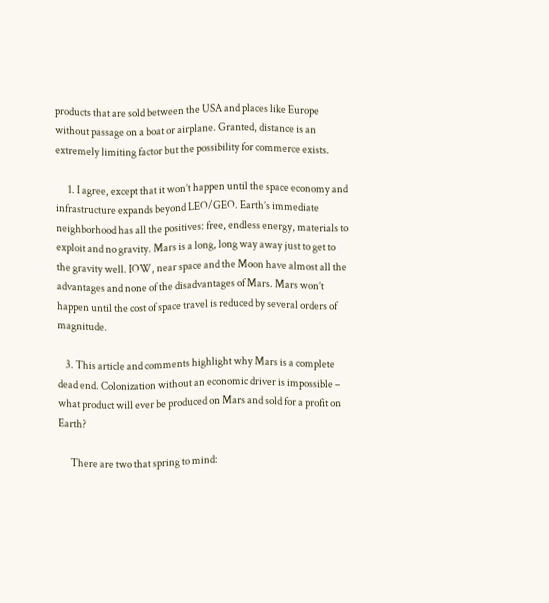products that are sold between the USA and places like Europe without passage on a boat or airplane. Granted, distance is an extremely limiting factor but the possibility for commerce exists.

      1. I agree, except that it won’t happen until the space economy and infrastructure expands beyond LEO/GEO. Earth’s immediate neighborhood has all the positives: free, endless energy, materials to exploit and no gravity. Mars is a long, long way away just to get to the gravity well. IOW, near space and the Moon have almost all the advantages and none of the disadvantages of Mars. Mars won’t happen until the cost of space travel is reduced by several orders of magnitude.

    3. This article and comments highlight why Mars is a complete dead end. Colonization without an economic driver is impossible – what product will ever be produced on Mars and sold for a profit on Earth?

      There are two that spring to mind: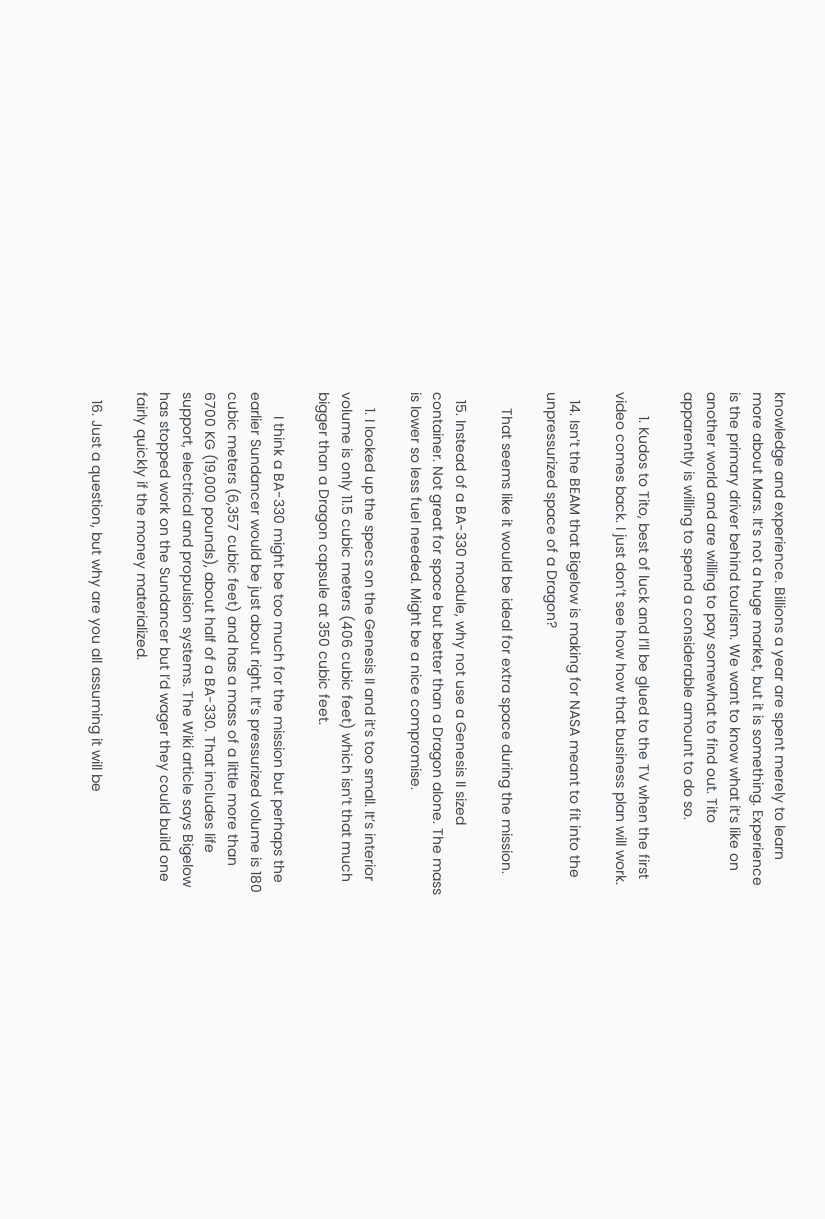knowledge and experience. Billions a year are spent merely to learn more about Mars. It’s not a huge market, but it is something. Experience is the primary driver behind tourism. We want to know what it’s like on another world and are willing to pay somewhat to find out. Tito apparently is willing to spend a considerable amount to do so.

      1. Kudos to Tito, best of luck and I’ll be glued to the TV when the first video comes back. I just don’t see how how that business plan will work.

  14. Isn’t the BEAM that Bigelow is making for NASA meant to fit into the unpressurized space of a Dragon?

    That seems like it would be ideal for extra space during the mission.

  15. Instead of a BA-330 module, why not use a Genesis II sized container. Not great for space but better than a Dragon alone. The mass is lower so less fuel needed. Might be a nice compromise.

    1. I looked up the specs on the Genesis II and it’s too small. It’s interior volume is only 11.5 cubic meters (406 cubic feet) which isn’t that much bigger than a Dragon capsule at 350 cubic feet.

      I think a BA-330 might be too much for the mission but perhaps the earlier Sundancer would be just about right. It’s pressurized volume is 180 cubic meters (6,357 cubic feet) and has a mass of a little more than 6700 KG (19,000 pounds), about half of a BA-330. That includes life support, electrical and propulsion systems. The Wiki article says Bigelow has stopped work on the Sundancer but I’d wager they could build one fairly quickly if the money materialized.

  16. Just a question, but why are you all assuming it will be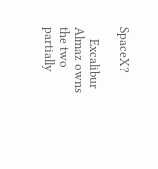SpaceX?

    Excalibur Almaz owns the two partially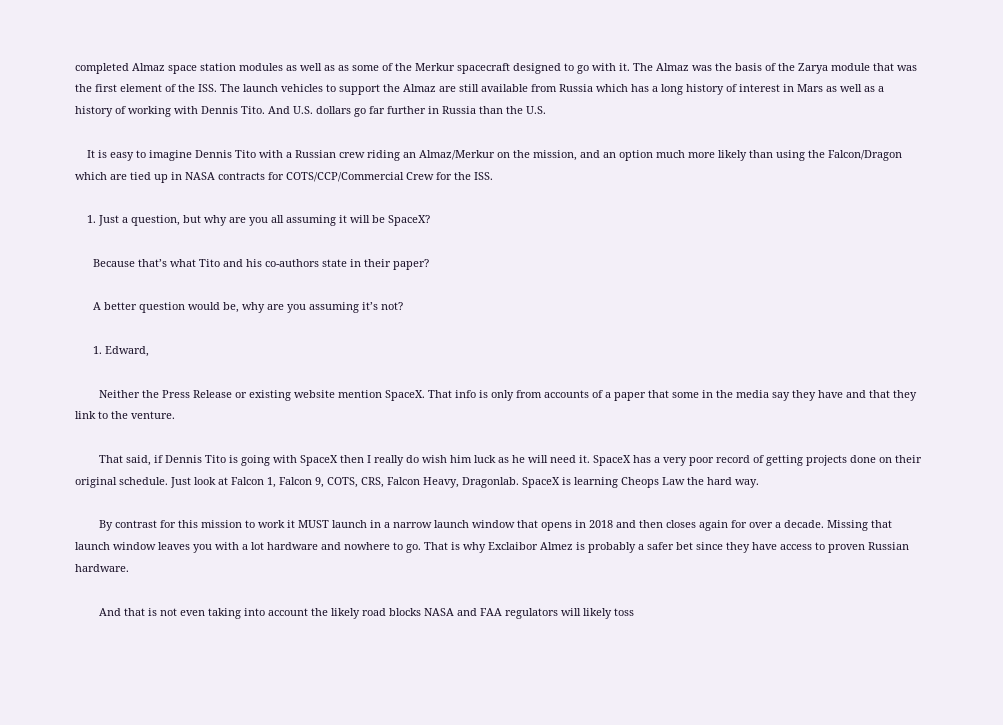completed Almaz space station modules as well as as some of the Merkur spacecraft designed to go with it. The Almaz was the basis of the Zarya module that was the first element of the ISS. The launch vehicles to support the Almaz are still available from Russia which has a long history of interest in Mars as well as a history of working with Dennis Tito. And U.S. dollars go far further in Russia than the U.S.

    It is easy to imagine Dennis Tito with a Russian crew riding an Almaz/Merkur on the mission, and an option much more likely than using the Falcon/Dragon which are tied up in NASA contracts for COTS/CCP/Commercial Crew for the ISS.

    1. Just a question, but why are you all assuming it will be SpaceX?

      Because that’s what Tito and his co-authors state in their paper?

      A better question would be, why are you assuming it’s not?

      1. Edward,

        Neither the Press Release or existing website mention SpaceX. That info is only from accounts of a paper that some in the media say they have and that they link to the venture.

        That said, if Dennis Tito is going with SpaceX then I really do wish him luck as he will need it. SpaceX has a very poor record of getting projects done on their original schedule. Just look at Falcon 1, Falcon 9, COTS, CRS, Falcon Heavy, Dragonlab. SpaceX is learning Cheops Law the hard way.

        By contrast for this mission to work it MUST launch in a narrow launch window that opens in 2018 and then closes again for over a decade. Missing that launch window leaves you with a lot hardware and nowhere to go. That is why Exclaibor Almez is probably a safer bet since they have access to proven Russian hardware.

        And that is not even taking into account the likely road blocks NASA and FAA regulators will likely toss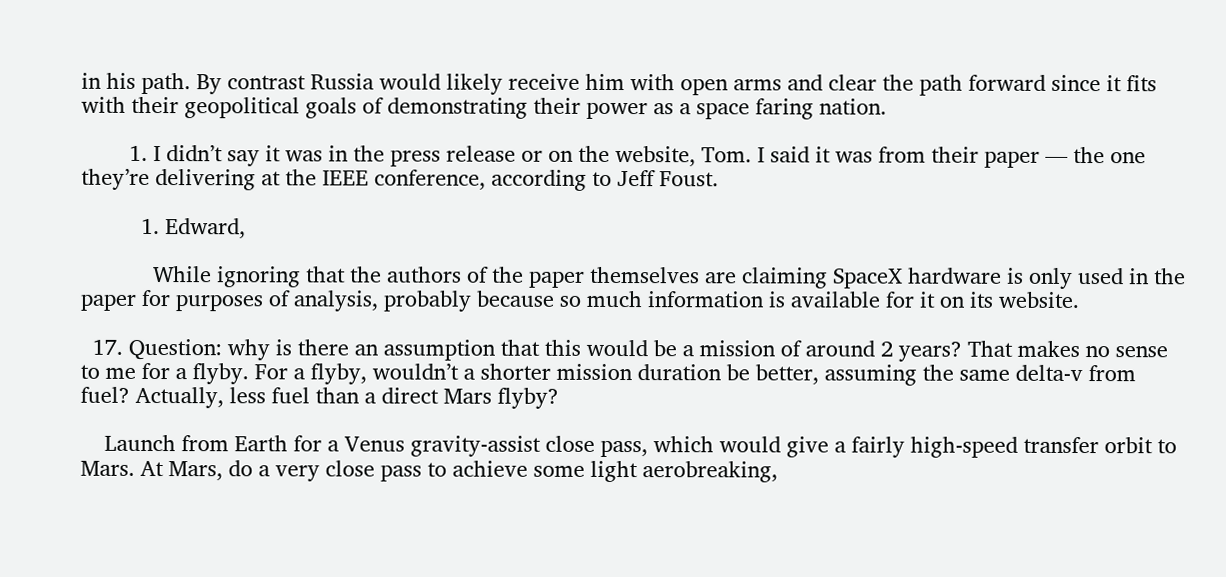in his path. By contrast Russia would likely receive him with open arms and clear the path forward since it fits with their geopolitical goals of demonstrating their power as a space faring nation.

        1. I didn’t say it was in the press release or on the website, Tom. I said it was from their paper — the one they’re delivering at the IEEE conference, according to Jeff Foust.

          1. Edward,

            While ignoring that the authors of the paper themselves are claiming SpaceX hardware is only used in the paper for purposes of analysis, probably because so much information is available for it on its website.

  17. Question: why is there an assumption that this would be a mission of around 2 years? That makes no sense to me for a flyby. For a flyby, wouldn’t a shorter mission duration be better, assuming the same delta-v from fuel? Actually, less fuel than a direct Mars flyby?

    Launch from Earth for a Venus gravity-assist close pass, which would give a fairly high-speed transfer orbit to Mars. At Mars, do a very close pass to achieve some light aerobreaking,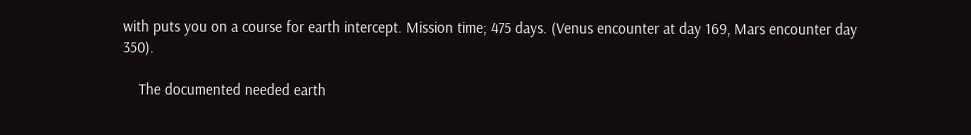with puts you on a course for earth intercept. Mission time; 475 days. (Venus encounter at day 169, Mars encounter day 350).

    The documented needed earth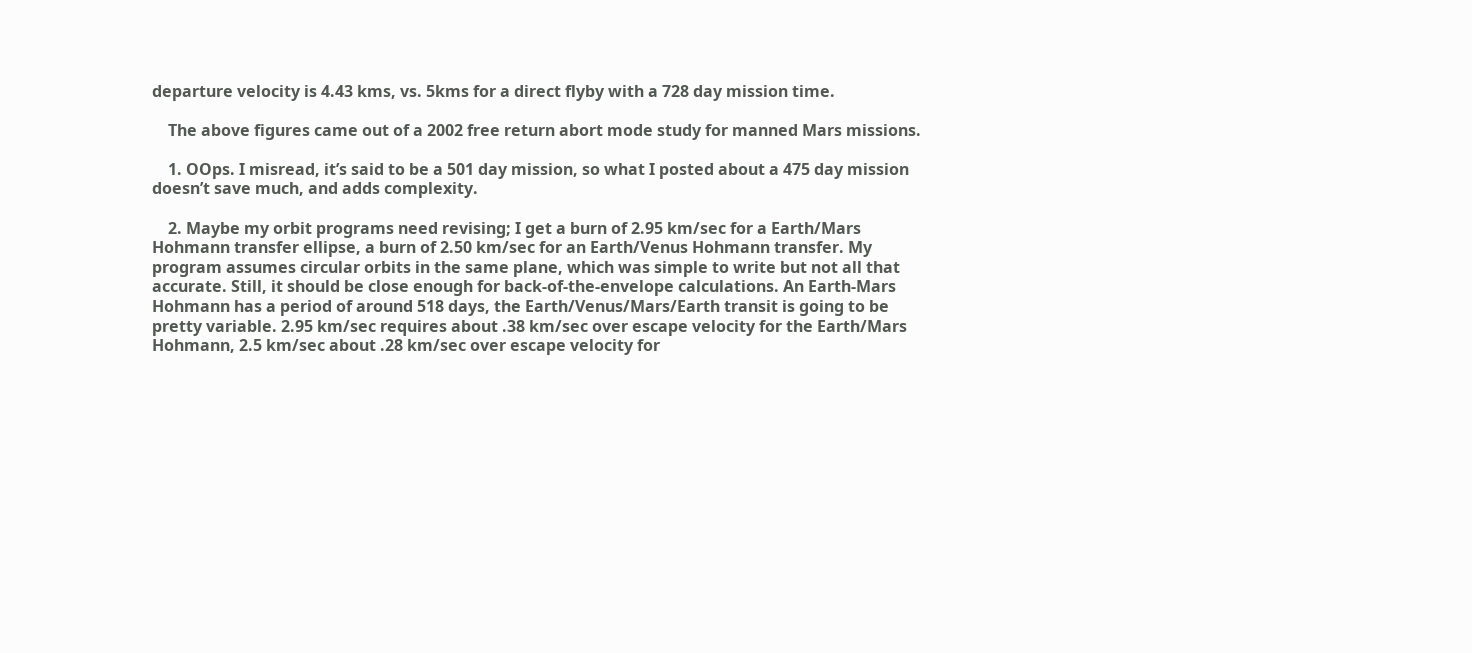departure velocity is 4.43 kms, vs. 5kms for a direct flyby with a 728 day mission time.

    The above figures came out of a 2002 free return abort mode study for manned Mars missions.

    1. OOps. I misread, it’s said to be a 501 day mission, so what I posted about a 475 day mission doesn’t save much, and adds complexity.

    2. Maybe my orbit programs need revising; I get a burn of 2.95 km/sec for a Earth/Mars Hohmann transfer ellipse, a burn of 2.50 km/sec for an Earth/Venus Hohmann transfer. My program assumes circular orbits in the same plane, which was simple to write but not all that accurate. Still, it should be close enough for back-of-the-envelope calculations. An Earth-Mars Hohmann has a period of around 518 days, the Earth/Venus/Mars/Earth transit is going to be pretty variable. 2.95 km/sec requires about .38 km/sec over escape velocity for the Earth/Mars Hohmann, 2.5 km/sec about .28 km/sec over escape velocity for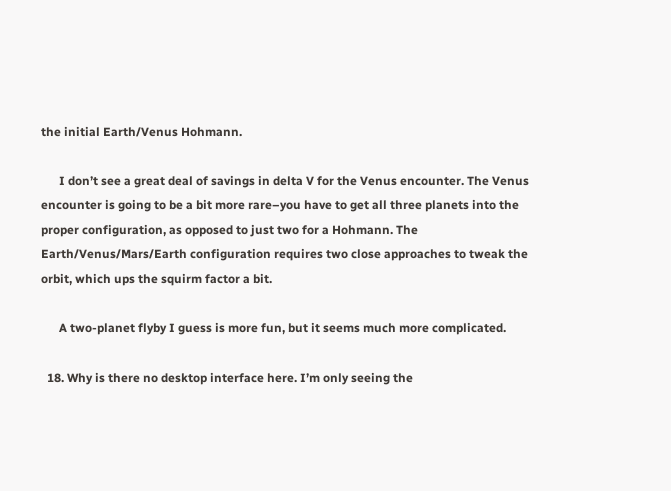the initial Earth/Venus Hohmann.

      I don’t see a great deal of savings in delta V for the Venus encounter. The Venus encounter is going to be a bit more rare–you have to get all three planets into the proper configuration, as opposed to just two for a Hohmann. The Earth/Venus/Mars/Earth configuration requires two close approaches to tweak the orbit, which ups the squirm factor a bit.

      A two-planet flyby I guess is more fun, but it seems much more complicated.

  18. Why is there no desktop interface here. I’m only seeing the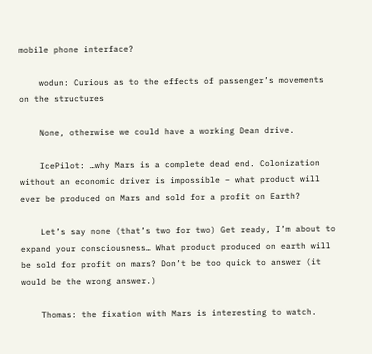mobile phone interface?

    wodun: Curious as to the effects of passenger’s movements on the structures

    None, otherwise we could have a working Dean drive.

    IcePilot: …why Mars is a complete dead end. Colonization without an economic driver is impossible – what product will ever be produced on Mars and sold for a profit on Earth?

    Let’s say none (that’s two for two) Get ready, I’m about to expand your consciousness… What product produced on earth will be sold for profit on mars? Don’t be too quick to answer (it would be the wrong answer.)

    Thomas: the fixation with Mars is interesting to watch.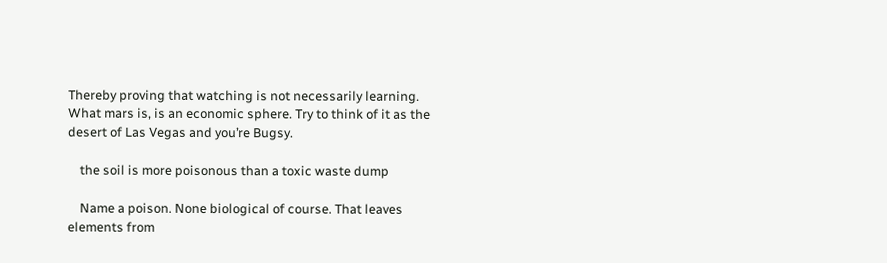Thereby proving that watching is not necessarily learning. What mars is, is an economic sphere. Try to think of it as the desert of Las Vegas and you’re Bugsy.

    the soil is more poisonous than a toxic waste dump

    Name a poison. None biological of course. That leaves elements from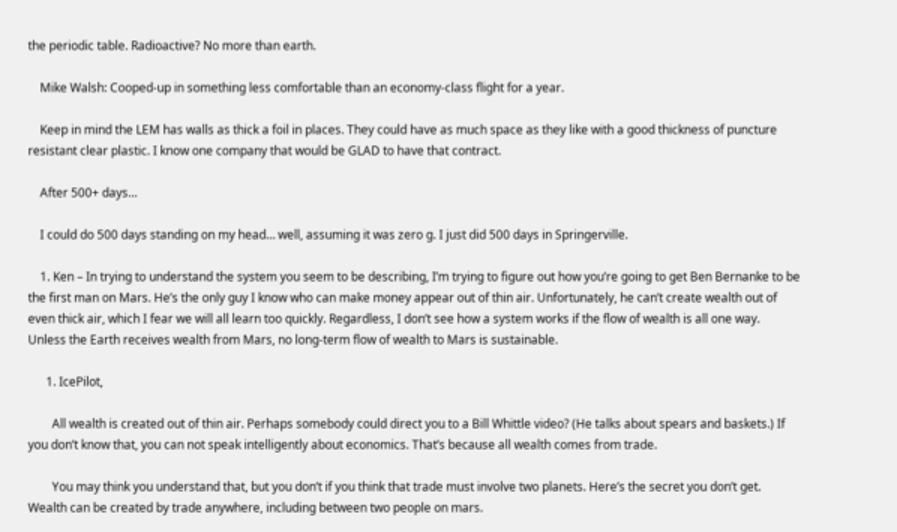the periodic table. Radioactive? No more than earth.

    Mike Walsh: Cooped-up in something less comfortable than an economy-class flight for a year.

    Keep in mind the LEM has walls as thick a foil in places. They could have as much space as they like with a good thickness of puncture resistant clear plastic. I know one company that would be GLAD to have that contract.

    After 500+ days…

    I could do 500 days standing on my head… well, assuming it was zero g. I just did 500 days in Springerville.

    1. Ken – In trying to understand the system you seem to be describing, I’m trying to figure out how you’re going to get Ben Bernanke to be the first man on Mars. He’s the only guy I know who can make money appear out of thin air. Unfortunately, he can’t create wealth out of even thick air, which I fear we will all learn too quickly. Regardless, I don’t see how a system works if the flow of wealth is all one way. Unless the Earth receives wealth from Mars, no long-term flow of wealth to Mars is sustainable.

      1. IcePilot,

        All wealth is created out of thin air. Perhaps somebody could direct you to a Bill Whittle video? (He talks about spears and baskets.) If you don’t know that, you can not speak intelligently about economics. That’s because all wealth comes from trade.

        You may think you understand that, but you don’t if you think that trade must involve two planets. Here’s the secret you don’t get. Wealth can be created by trade anywhere, including between two people on mars.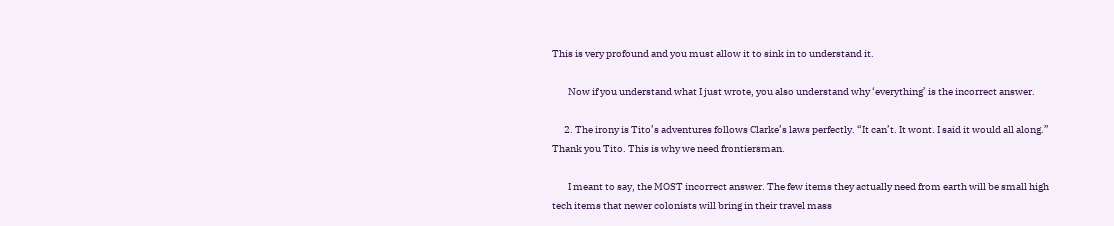This is very profound and you must allow it to sink in to understand it.

        Now if you understand what I just wrote, you also understand why ‘everything’ is the incorrect answer.

      2. The irony is Tito’s adventures follows Clarke’s laws perfectly. “It can’t. It wont. I said it would all along.” Thank you Tito. This is why we need frontiersman.

        I meant to say, the MOST incorrect answer. The few items they actually need from earth will be small high tech items that newer colonists will bring in their travel mass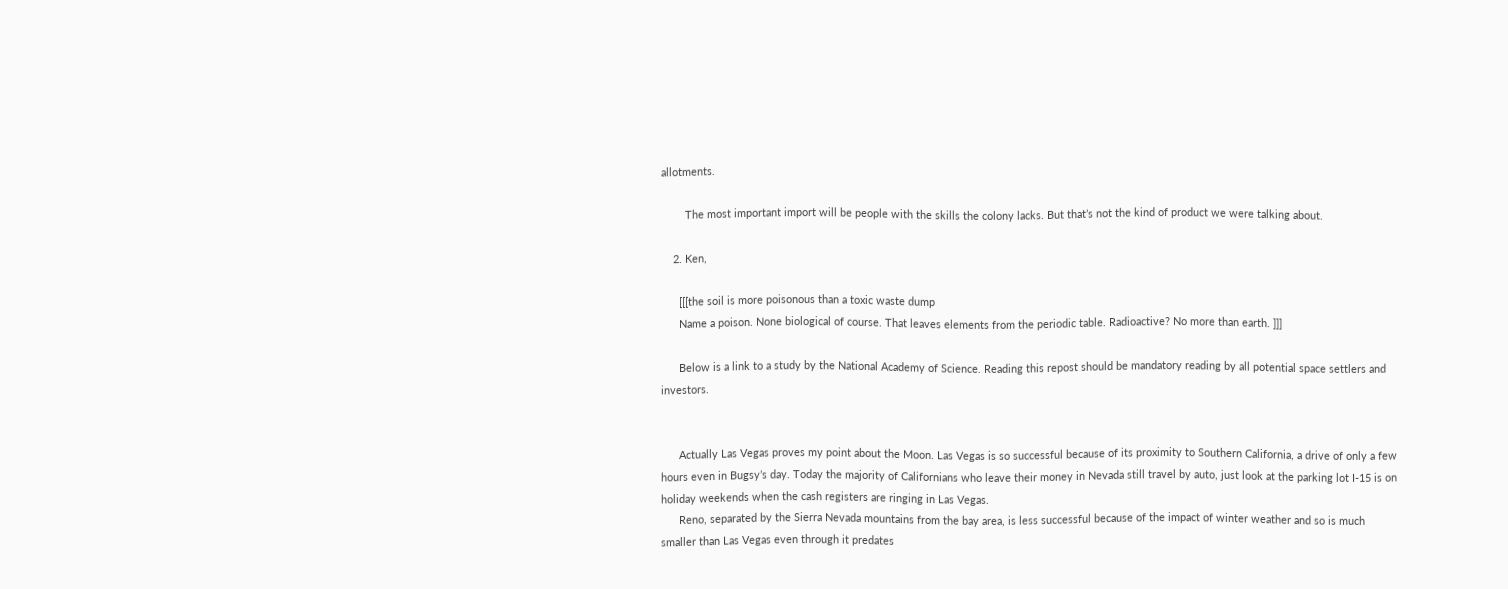allotments.

        The most important import will be people with the skills the colony lacks. But that’s not the kind of product we were talking about.

    2. Ken,

      [[[the soil is more poisonous than a toxic waste dump
      Name a poison. None biological of course. That leaves elements from the periodic table. Radioactive? No more than earth. ]]]

      Below is a link to a study by the National Academy of Science. Reading this repost should be mandatory reading by all potential space settlers and investors.


      Actually Las Vegas proves my point about the Moon. Las Vegas is so successful because of its proximity to Southern California, a drive of only a few hours even in Bugsy’s day. Today the majority of Californians who leave their money in Nevada still travel by auto, just look at the parking lot I-15 is on holiday weekends when the cash registers are ringing in Las Vegas.
      Reno, separated by the Sierra Nevada mountains from the bay area, is less successful because of the impact of winter weather and so is much smaller than Las Vegas even through it predates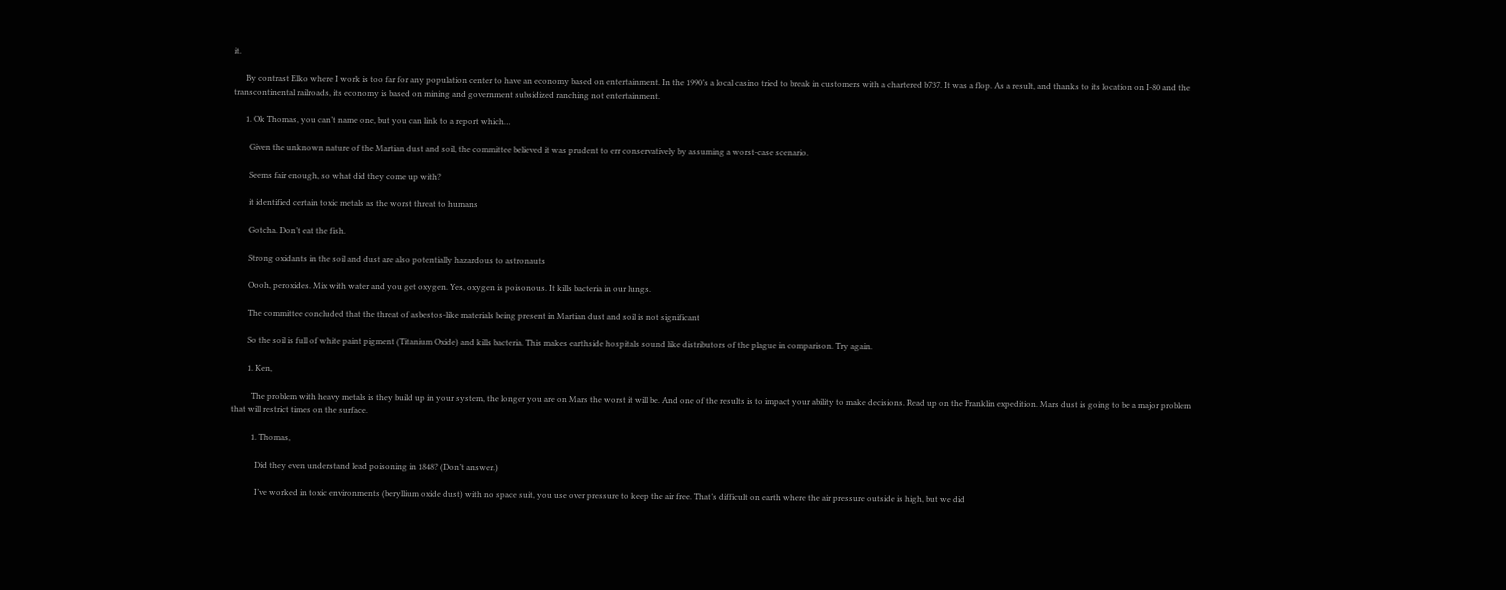it.

      By contrast Elko where I work is too far for any population center to have an economy based on entertainment. In the 1990’s a local casino tried to break in customers with a chartered b737. It was a flop. As a result, and thanks to its location on I-80 and the transcontinental railroads, its economy is based on mining and government subsidized ranching not entertainment.

      1. Ok Thomas, you can’t name one, but you can link to a report which…

        Given the unknown nature of the Martian dust and soil, the committee believed it was prudent to err conservatively by assuming a worst-case scenario.

        Seems fair enough, so what did they come up with?

        it identified certain toxic metals as the worst threat to humans

        Gotcha. Don’t eat the fish.

        Strong oxidants in the soil and dust are also potentially hazardous to astronauts

        Oooh, peroxides. Mix with water and you get oxygen. Yes, oxygen is poisonous. It kills bacteria in our lungs.

        The committee concluded that the threat of asbestos-like materials being present in Martian dust and soil is not significant

        So the soil is full of white paint pigment (Titanium Oxide) and kills bacteria. This makes earthside hospitals sound like distributors of the plague in comparison. Try again.

        1. Ken,

          The problem with heavy metals is they build up in your system, the longer you are on Mars the worst it will be. And one of the results is to impact your ability to make decisions. Read up on the Franklin expedition. Mars dust is going to be a major problem that will restrict times on the surface.

          1. Thomas,

            Did they even understand lead poisoning in 1848? (Don’t answer.)

            I’ve worked in toxic environments (beryllium oxide dust) with no space suit, you use over pressure to keep the air free. That’s difficult on earth where the air pressure outside is high, but we did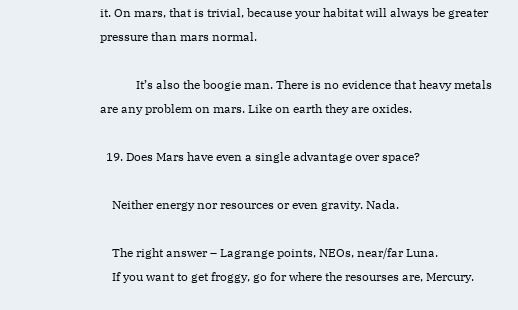it. On mars, that is trivial, because your habitat will always be greater pressure than mars normal.

            It’s also the boogie man. There is no evidence that heavy metals are any problem on mars. Like on earth they are oxides.

  19. Does Mars have even a single advantage over space?

    Neither energy nor resources or even gravity. Nada.

    The right answer – Lagrange points, NEOs, near/far Luna.
    If you want to get froggy, go for where the resourses are, Mercury.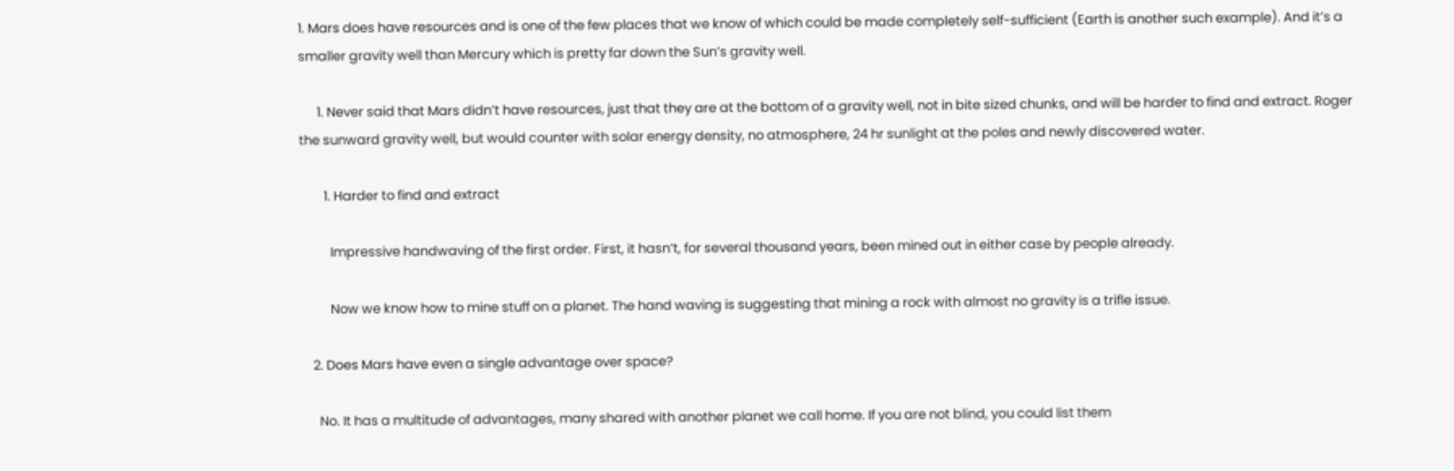1. Mars does have resources and is one of the few places that we know of which could be made completely self-sufficient (Earth is another such example). And it’s a smaller gravity well than Mercury which is pretty far down the Sun’s gravity well.

      1. Never said that Mars didn’t have resources, just that they are at the bottom of a gravity well, not in bite sized chunks, and will be harder to find and extract. Roger the sunward gravity well, but would counter with solar energy density, no atmosphere, 24 hr sunlight at the poles and newly discovered water.

        1. Harder to find and extract

          Impressive handwaving of the first order. First, it hasn’t, for several thousand years, been mined out in either case by people already.

          Now we know how to mine stuff on a planet. The hand waving is suggesting that mining a rock with almost no gravity is a trifle issue.

    2. Does Mars have even a single advantage over space?

      No. It has a multitude of advantages, many shared with another planet we call home. If you are not blind, you could list them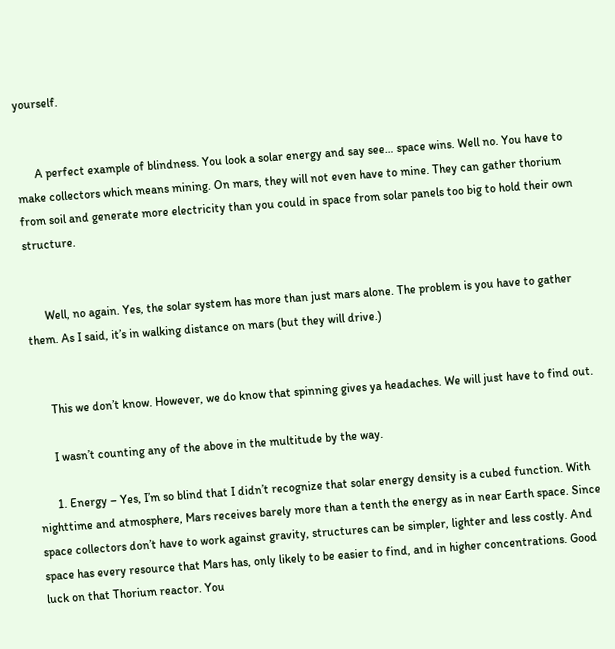yourself.


      A perfect example of blindness. You look a solar energy and say see… space wins. Well no. You have to make collectors which means mining. On mars, they will not even have to mine. They can gather thorium from soil and generate more electricity than you could in space from solar panels too big to hold their own structure.


      Well, no again. Yes, the solar system has more than just mars alone. The problem is you have to gather them. As I said, it’s in walking distance on mars (but they will drive.)


      This we don’t know. However, we do know that spinning gives ya headaches. We will just have to find out.

      I wasn’t counting any of the above in the multitude by the way.

      1. Energy – Yes, I’m so blind that I didn’t recognize that solar energy density is a cubed function. With nighttime and atmosphere, Mars receives barely more than a tenth the energy as in near Earth space. Since space collectors don’t have to work against gravity, structures can be simpler, lighter and less costly. And space has every resource that Mars has, only likely to be easier to find, and in higher concentrations. Good luck on that Thorium reactor. You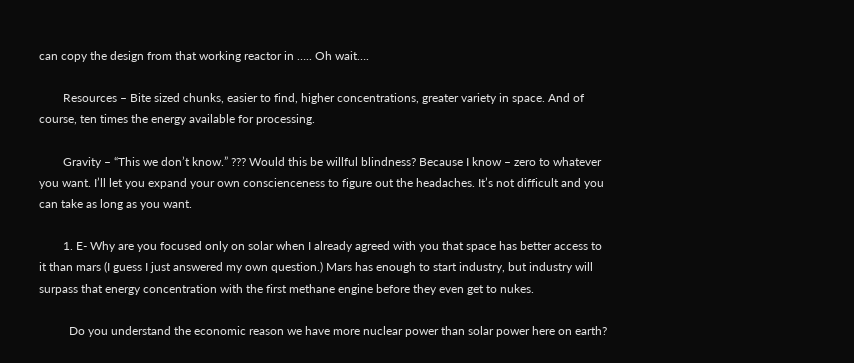can copy the design from that working reactor in ….. Oh wait….

        Resources – Bite sized chunks, easier to find, higher concentrations, greater variety in space. And of course, ten times the energy available for processing.

        Gravity – “This we don’t know.” ??? Would this be willful blindness? Because I know – zero to whatever you want. I’ll let you expand your own conscienceness to figure out the headaches. It’s not difficult and you can take as long as you want.

        1. E- Why are you focused only on solar when I already agreed with you that space has better access to it than mars (I guess I just answered my own question.) Mars has enough to start industry, but industry will surpass that energy concentration with the first methane engine before they even get to nukes.

          Do you understand the economic reason we have more nuclear power than solar power here on earth?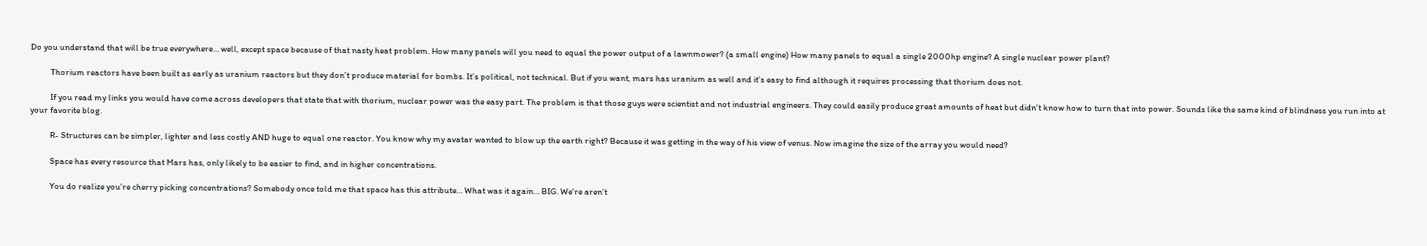Do you understand that will be true everywhere… well, except space because of that nasty heat problem. How many panels will you need to equal the power output of a lawnmower? (a small engine) How many panels to equal a single 2000hp engine? A single nuclear power plant?

          Thorium reactors have been built as early as uranium reactors but they don’t produce material for bombs. It’s political, not technical. But if you want, mars has uranium as well and it’s easy to find although it requires processing that thorium does not.

          If you read my links you would have come across developers that state that with thorium, nuclear power was the easy part. The problem is that those guys were scientist and not industrial engineers. They could easily produce great amounts of heat but didn’t know how to turn that into power. Sounds like the same kind of blindness you run into at your favorite blog.

          R- Structures can be simpler, lighter and less costly AND huge to equal one reactor. You know why my avatar wanted to blow up the earth right? Because it was getting in the way of his view of venus. Now imagine the size of the array you would need?

          Space has every resource that Mars has, only likely to be easier to find, and in higher concentrations.

          You do realize you’re cherry picking concentrations? Somebody once told me that space has this attribute… What was it again… BIG. We’re aren’t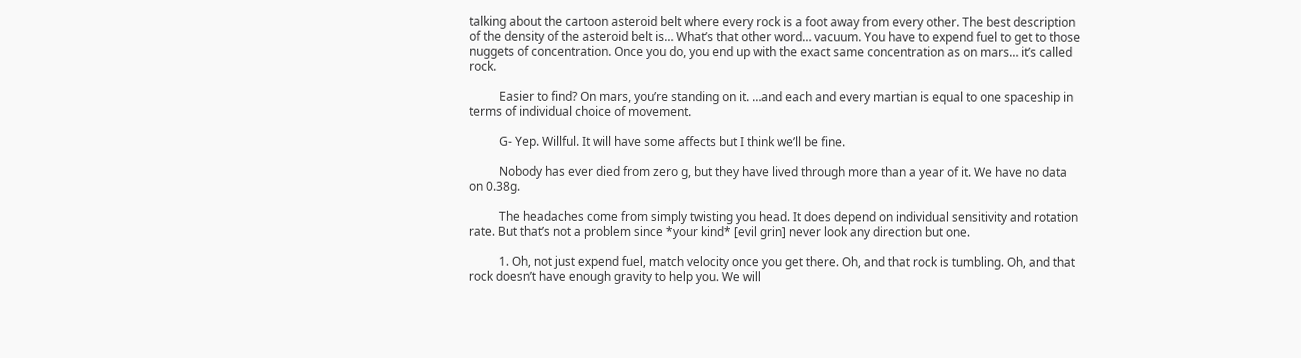talking about the cartoon asteroid belt where every rock is a foot away from every other. The best description of the density of the asteroid belt is… What’s that other word… vacuum. You have to expend fuel to get to those nuggets of concentration. Once you do, you end up with the exact same concentration as on mars… it’s called rock.

          Easier to find? On mars, you’re standing on it. …and each and every martian is equal to one spaceship in terms of individual choice of movement.

          G- Yep. Willful. It will have some affects but I think we’ll be fine.

          Nobody has ever died from zero g, but they have lived through more than a year of it. We have no data on 0.38g.

          The headaches come from simply twisting you head. It does depend on individual sensitivity and rotation rate. But that’s not a problem since *your kind* [evil grin] never look any direction but one.

          1. Oh, not just expend fuel, match velocity once you get there. Oh, and that rock is tumbling. Oh, and that rock doesn’t have enough gravity to help you. We will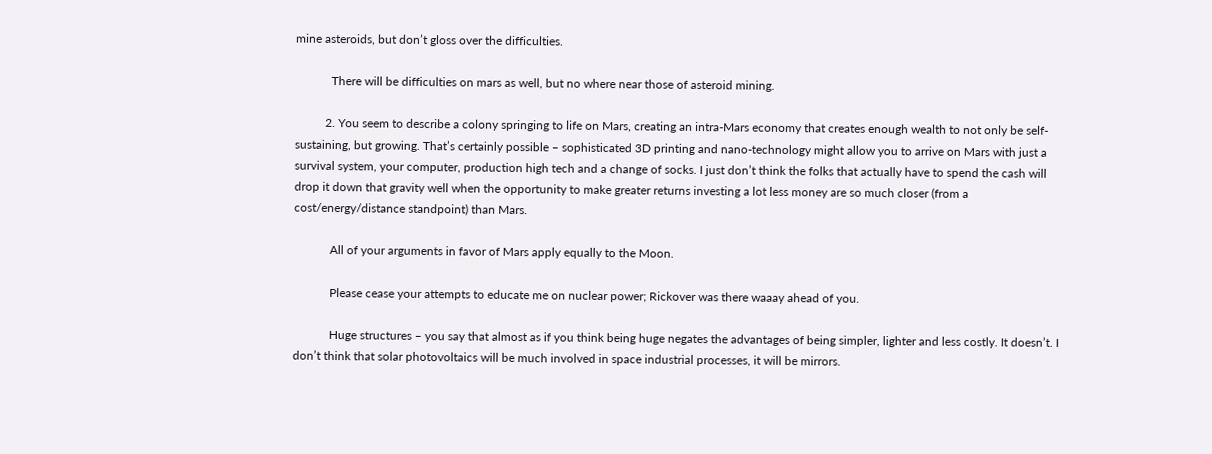mine asteroids, but don’t gloss over the difficulties.

            There will be difficulties on mars as well, but no where near those of asteroid mining.

          2. You seem to describe a colony springing to life on Mars, creating an intra-Mars economy that creates enough wealth to not only be self-sustaining, but growing. That’s certainly possible – sophisticated 3D printing and nano-technology might allow you to arrive on Mars with just a survival system, your computer, production high tech and a change of socks. I just don’t think the folks that actually have to spend the cash will drop it down that gravity well when the opportunity to make greater returns investing a lot less money are so much closer (from a cost/energy/distance standpoint) than Mars.

            All of your arguments in favor of Mars apply equally to the Moon.

            Please cease your attempts to educate me on nuclear power; Rickover was there waaay ahead of you.

            Huge structures – you say that almost as if you think being huge negates the advantages of being simpler, lighter and less costly. It doesn’t. I don’t think that solar photovoltaics will be much involved in space industrial processes, it will be mirrors.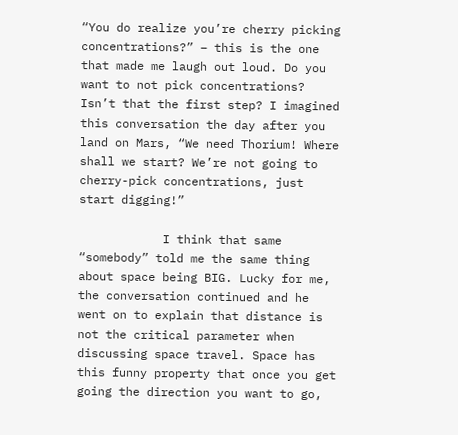“You do realize you’re cherry picking concentrations?” – this is the one that made me laugh out loud. Do you want to not pick concentrations? Isn’t that the first step? I imagined this conversation the day after you land on Mars, “We need Thorium! Where shall we start? We’re not going to cherry-pick concentrations, just start digging!”

            I think that same “somebody” told me the same thing about space being BIG. Lucky for me, the conversation continued and he went on to explain that distance is not the critical parameter when discussing space travel. Space has this funny property that once you get going the direction you want to go,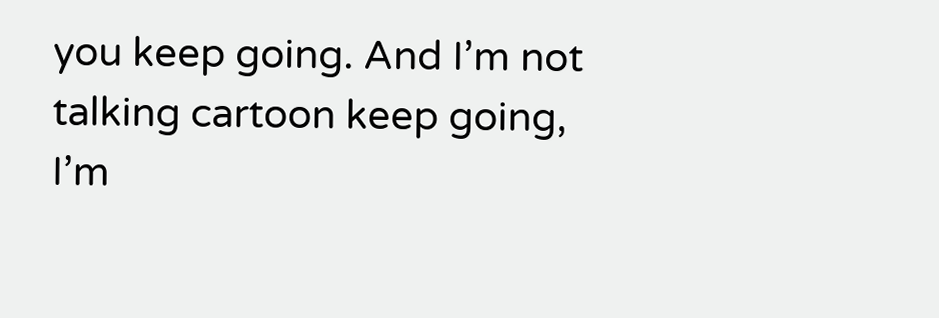you keep going. And I’m not talking cartoon keep going, I’m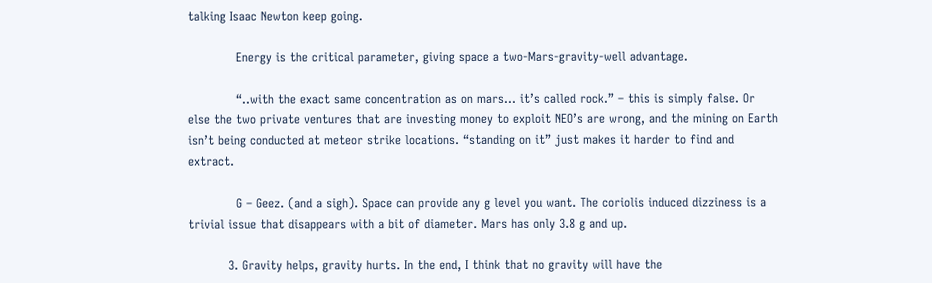talking Isaac Newton keep going.

            Energy is the critical parameter, giving space a two-Mars-gravity-well advantage.

            “..with the exact same concentration as on mars… it’s called rock.” – this is simply false. Or else the two private ventures that are investing money to exploit NEO’s are wrong, and the mining on Earth isn’t being conducted at meteor strike locations. “standing on it” just makes it harder to find and extract.

            G – Geez. (and a sigh). Space can provide any g level you want. The coriolis induced dizziness is a trivial issue that disappears with a bit of diameter. Mars has only 3.8 g and up.

          3. Gravity helps, gravity hurts. In the end, I think that no gravity will have the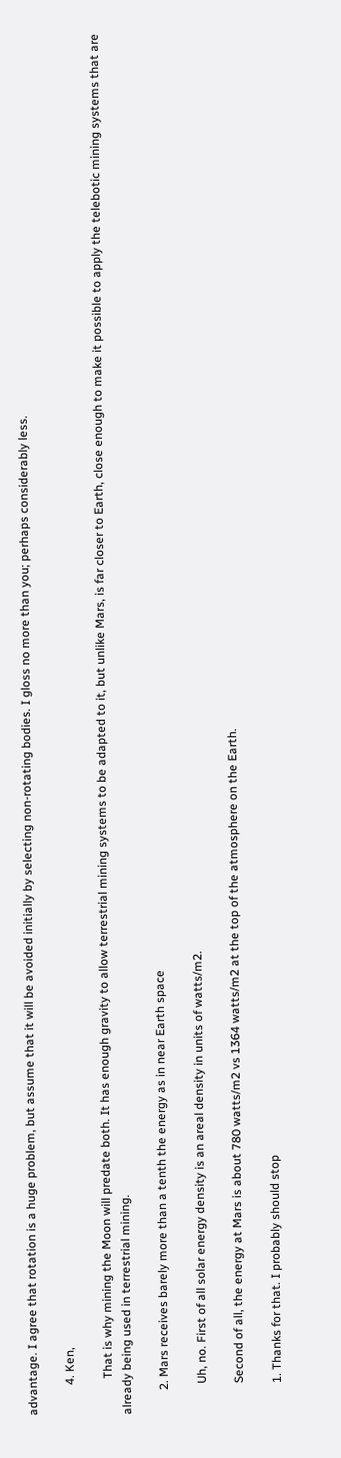advantage. I agree that rotation is a huge problem, but assume that it will be avoided initially by selecting non-rotating bodies. I gloss no more than you; perhaps considerably less.

          4. Ken,

            That is why mining the Moon will predate both. It has enough gravity to allow terrestrial mining systems to be adapted to it, but unlike Mars, is far closer to Earth, close enough to make it possible to apply the telebotic mining systems that are already being used in terrestrial mining.

        2. Mars receives barely more than a tenth the energy as in near Earth space

          Uh, no. First of all solar energy density is an areal density in units of watts/m2.

          Second of all, the energy at Mars is about 780 watts/m2 vs 1364 watts/m2 at the top of the atmosphere on the Earth.

          1. Thanks for that. I probably should stop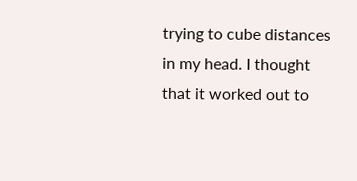trying to cube distances in my head. I thought that it worked out to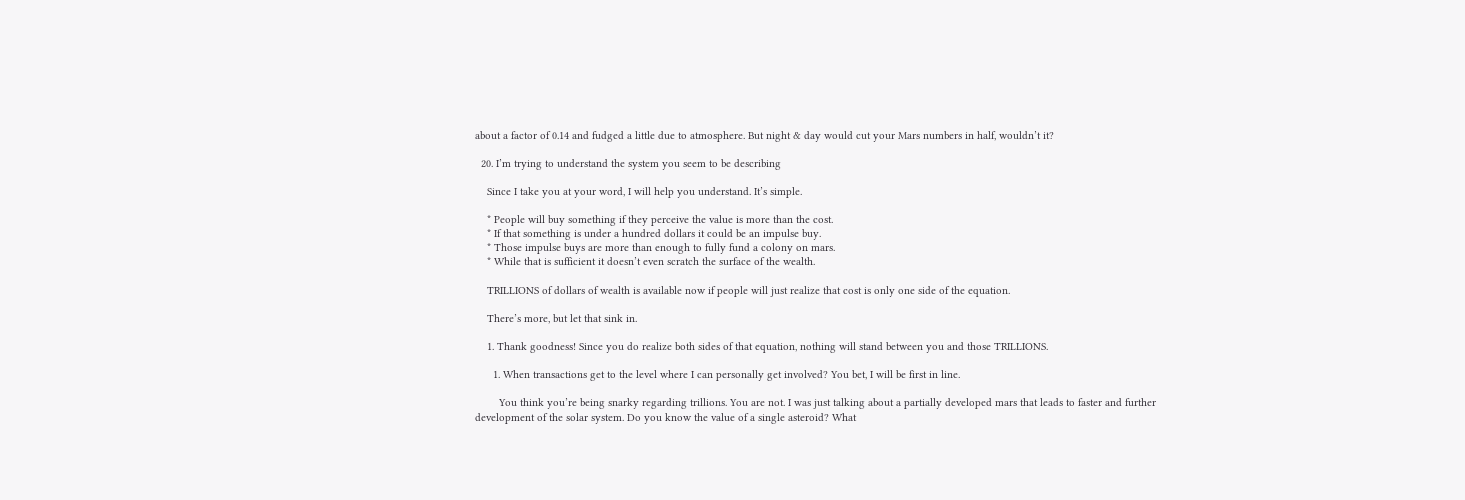about a factor of 0.14 and fudged a little due to atmosphere. But night & day would cut your Mars numbers in half, wouldn’t it?

  20. I’m trying to understand the system you seem to be describing

    Since I take you at your word, I will help you understand. It’s simple.

    * People will buy something if they perceive the value is more than the cost.
    * If that something is under a hundred dollars it could be an impulse buy.
    * Those impulse buys are more than enough to fully fund a colony on mars.
    * While that is sufficient it doesn’t even scratch the surface of the wealth.

    TRILLIONS of dollars of wealth is available now if people will just realize that cost is only one side of the equation.

    There’s more, but let that sink in.

    1. Thank goodness! Since you do realize both sides of that equation, nothing will stand between you and those TRILLIONS.

      1. When transactions get to the level where I can personally get involved? You bet, I will be first in line.

        You think you’re being snarky regarding trillions. You are not. I was just talking about a partially developed mars that leads to faster and further development of the solar system. Do you know the value of a single asteroid? What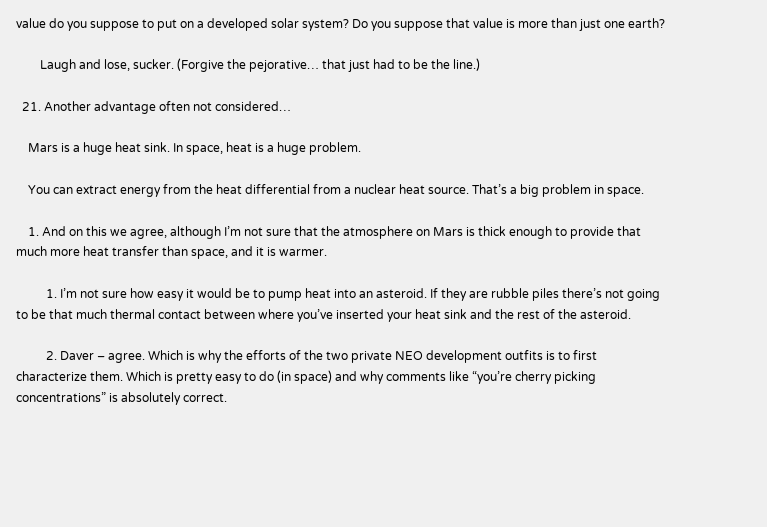value do you suppose to put on a developed solar system? Do you suppose that value is more than just one earth?

        Laugh and lose, sucker. (Forgive the pejorative… that just had to be the line.)

  21. Another advantage often not considered…

    Mars is a huge heat sink. In space, heat is a huge problem.

    You can extract energy from the heat differential from a nuclear heat source. That’s a big problem in space.

    1. And on this we agree, although I’m not sure that the atmosphere on Mars is thick enough to provide that much more heat transfer than space, and it is warmer.

          1. I’m not sure how easy it would be to pump heat into an asteroid. If they are rubble piles there’s not going to be that much thermal contact between where you’ve inserted your heat sink and the rest of the asteroid.

          2. Daver – agree. Which is why the efforts of the two private NEO development outfits is to first characterize them. Which is pretty easy to do (in space) and why comments like “you’re cherry picking concentrations” is absolutely correct.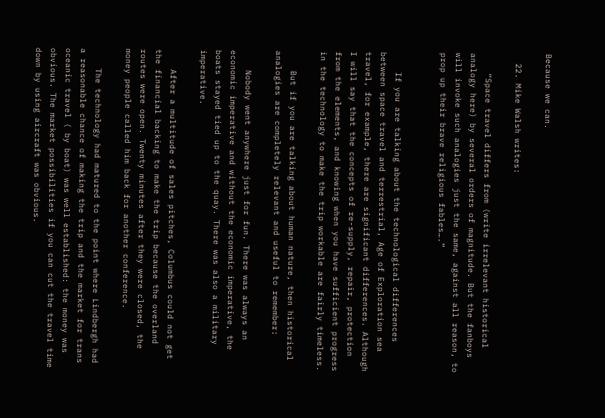Because we can.

  22. Mike Walsh writes:

    “Space travel differs from (write irrelevant historical analogy here) by several orders of magnitude. But the fanboys will invoke such analogies just the same, against all reason, to prop up their brave religious fables….”


    If you are talking about the technological differences between space travel and terrestrial, Age of Exploration sea travel, for example, there are significant differences. Although I will say that the concepts of re-supply, repair, protection from the elements, and knowing when you have sufficient progress in the technology to make the trip workable are fairly timeless.

    But if you are talking about human nature, then historical analogies are completely relevant and useful to remember:

    Nobody went anywhere just for fun. There was always an economic imperative and without the economic imperative, the boats stayed tied up to the quay. There was also a military imperative.

    After a multitude of sales pitches, Columbus could not get the financial backing to make the trip because the overland routes were open. Twenty minutes after they were closed, the money people called him back for another conference.

    The technology had matured to the point where Lindbergh had a reasonable chance of making the trip and the market for trans oceanic travel ( by boat) was well established: the money was obvious. The market possibilities if you can cut the travel time down by using aircraft was obvious.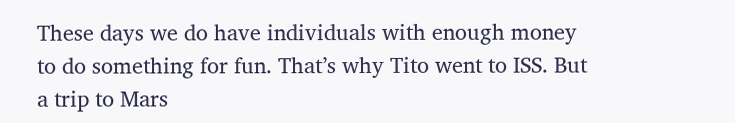These days we do have individuals with enough money to do something for fun. That’s why Tito went to ISS. But a trip to Mars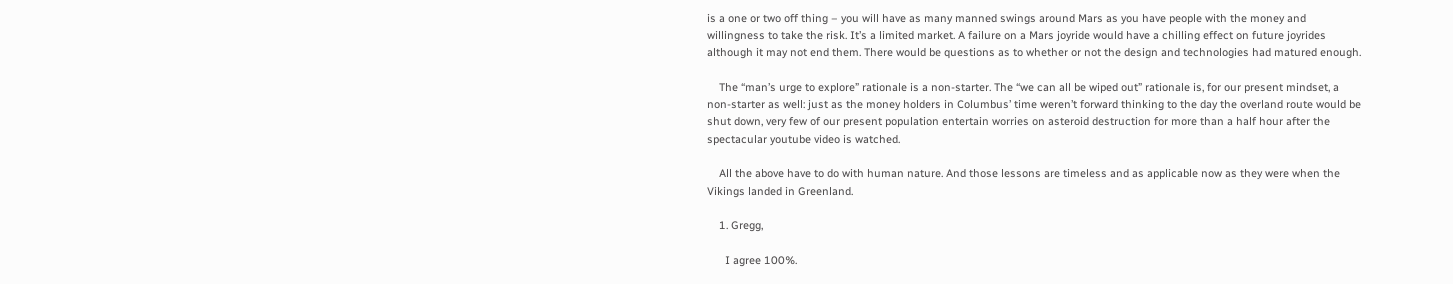is a one or two off thing – you will have as many manned swings around Mars as you have people with the money and willingness to take the risk. It’s a limited market. A failure on a Mars joyride would have a chilling effect on future joyrides although it may not end them. There would be questions as to whether or not the design and technologies had matured enough.

    The “man’s urge to explore” rationale is a non-starter. The “we can all be wiped out” rationale is, for our present mindset, a non-starter as well: just as the money holders in Columbus’ time weren’t forward thinking to the day the overland route would be shut down, very few of our present population entertain worries on asteroid destruction for more than a half hour after the spectacular youtube video is watched.

    All the above have to do with human nature. And those lessons are timeless and as applicable now as they were when the Vikings landed in Greenland.

    1. Gregg,

      I agree 100%.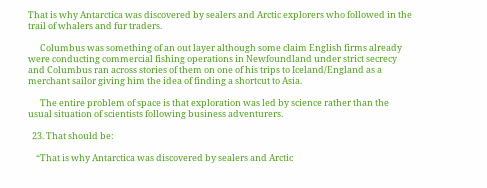That is why Antarctica was discovered by sealers and Arctic explorers who followed in the trail of whalers and fur traders.

      Columbus was something of an out layer although some claim English firms already were conducting commercial fishing operations in Newfoundland under strict secrecy and Columbus ran across stories of them on one of his trips to Iceland/England as a merchant sailor giving him the idea of finding a shortcut to Asia.

      The entire problem of space is that exploration was led by science rather than the usual situation of scientists following business adventurers.

  23. That should be:

    “That is why Antarctica was discovered by sealers and Arctic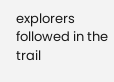explorers followed in the trail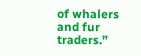of whalers and fur traders.”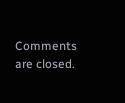Comments are closed.